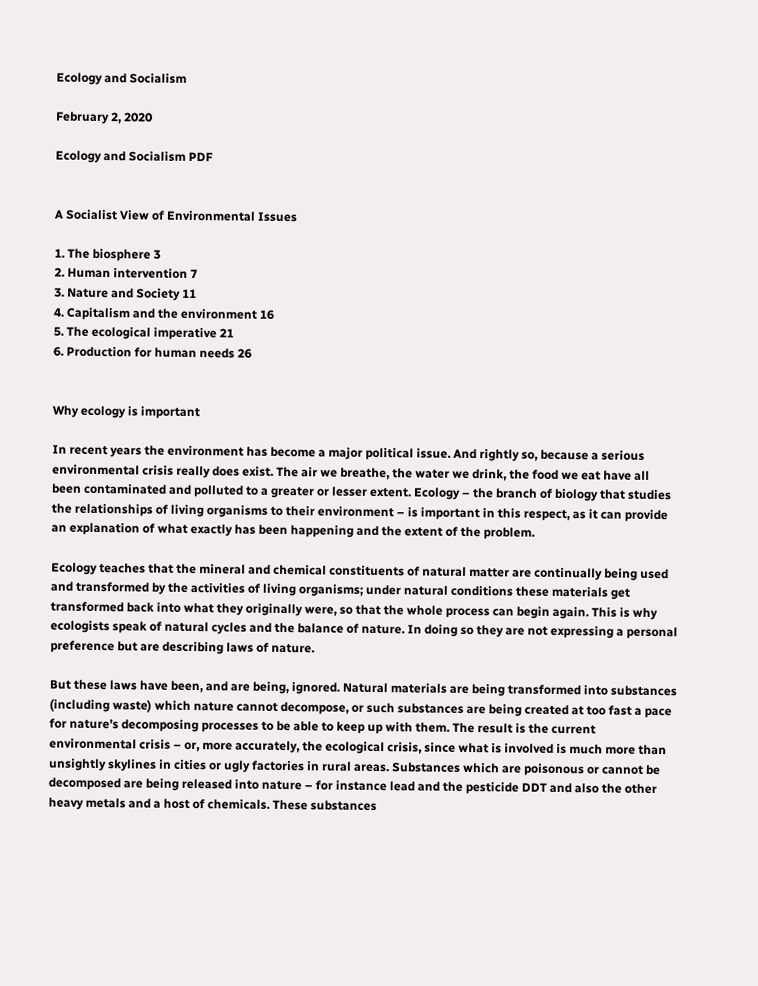Ecology and Socialism

February 2, 2020

Ecology and Socialism PDF


A Socialist View of Environmental Issues

1. The biosphere 3
2. Human intervention 7
3. Nature and Society 11
4. Capitalism and the environment 16
5. The ecological imperative 21
6. Production for human needs 26


Why ecology is important

In recent years the environment has become a major political issue. And rightly so, because a serious environmental crisis really does exist. The air we breathe, the water we drink, the food we eat have all been contaminated and polluted to a greater or lesser extent. Ecology – the branch of biology that studies the relationships of living organisms to their environment – is important in this respect, as it can provide an explanation of what exactly has been happening and the extent of the problem.

Ecology teaches that the mineral and chemical constituents of natural matter are continually being used and transformed by the activities of living organisms; under natural conditions these materials get transformed back into what they originally were, so that the whole process can begin again. This is why ecologists speak of natural cycles and the balance of nature. In doing so they are not expressing a personal preference but are describing laws of nature.

But these laws have been, and are being, ignored. Natural materials are being transformed into substances (including waste) which nature cannot decompose, or such substances are being created at too fast a pace for nature’s decomposing processes to be able to keep up with them. The result is the current environmental crisis – or, more accurately, the ecological crisis, since what is involved is much more than unsightly skylines in cities or ugly factories in rural areas. Substances which are poisonous or cannot be decomposed are being released into nature – for instance lead and the pesticide DDT and also the other heavy metals and a host of chemicals. These substances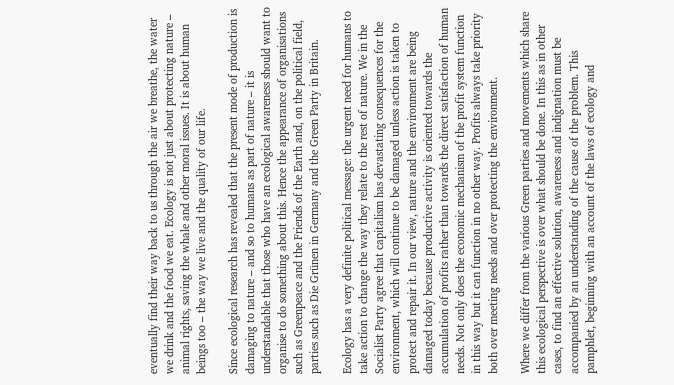eventually find their way back to us through the air we breathe, the water we drink and the food we eat. Ecology is not just about protecting nature – animal rights, saving the whale and other moral issues. It is about human beings too – the way we live and the quality of our life.

Since ecological research has revealed that the present mode of production is damaging to nature – and so to humans as part of nature – it is understandable that those who have an ecological awareness should want to organise to do something about this. Hence the appearance of organisations such as Greenpeace and the Friends of the Earth and, on the political field, parties such as Die Grünen in Germany and the Green Party in Britain.

Ecology has a very definite political message: the urgent need for humans to take action to change the way they relate to the rest of nature. We in the Socialist Party agree that capitalism has devastating consequences for the environment, which will continue to be damaged unless action is taken to protect and repair it. In our view, nature and the environment are being damaged today because productive activity is oriented towards the accumulation of profits rather than towards the direct satisfaction of human needs. Not only does the economic mechanism of the profit system function in this way but it can function in no other way. Profits always take priority both over meeting needs and over protecting the environment.

Where we differ from the various Green parties and movements which share this ecological perspective is over what should be done. In this as in other cases, to find an effective solution, awareness and indignation must be accompanied by an understanding of the cause of the problem. This pamphlet, beginning with an account of the laws of ecology and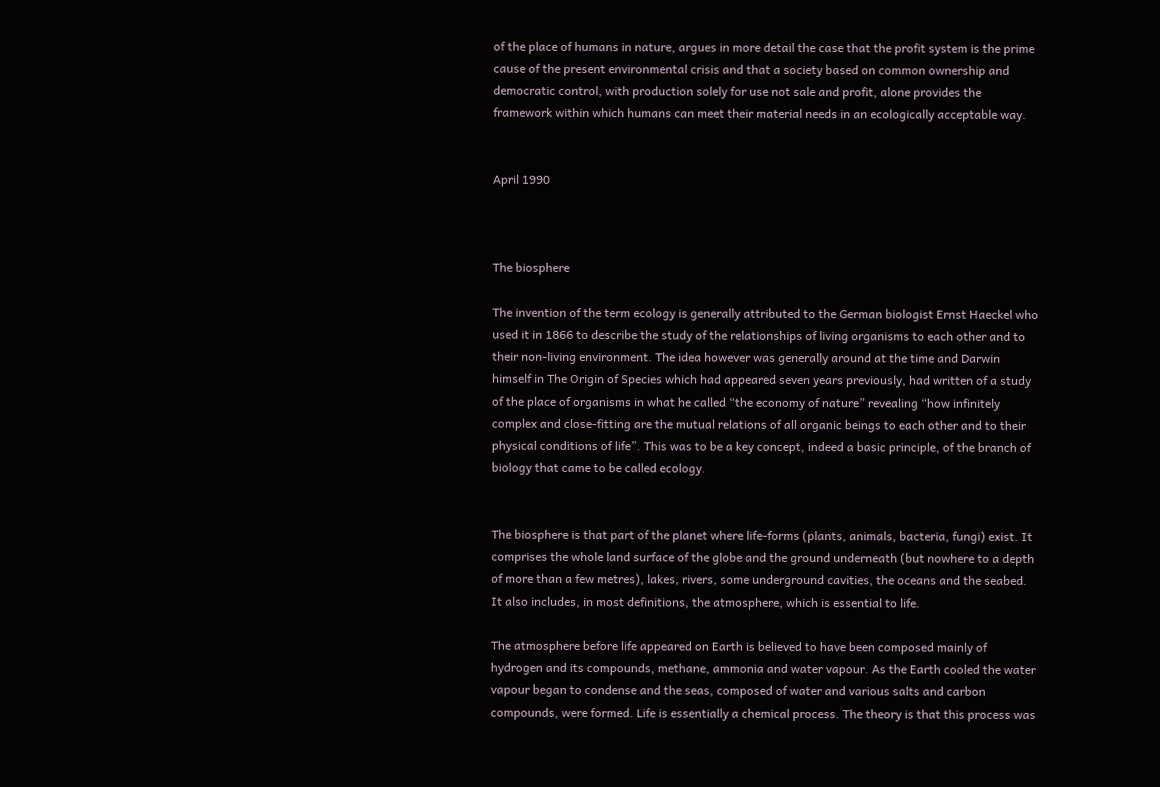of the place of humans in nature, argues in more detail the case that the profit system is the prime cause of the present environmental crisis and that a society based on common ownership and democratic control, with production solely for use not sale and profit, alone provides the framework within which humans can meet their material needs in an ecologically acceptable way.


April 1990



The biosphere

The invention of the term ecology is generally attributed to the German biologist Ernst Haeckel who used it in 1866 to describe the study of the relationships of living organisms to each other and to their non-living environment. The idea however was generally around at the time and Darwin himself in The Origin of Species which had appeared seven years previously, had written of a study of the place of organisms in what he called “the economy of nature” revealing “how infinitely complex and close-fitting are the mutual relations of all organic beings to each other and to their physical conditions of life”. This was to be a key concept, indeed a basic principle, of the branch of biology that came to be called ecology.


The biosphere is that part of the planet where life-forms (plants, animals, bacteria, fungi) exist. It comprises the whole land surface of the globe and the ground underneath (but nowhere to a depth of more than a few metres), lakes, rivers, some underground cavities, the oceans and the seabed. It also includes, in most definitions, the atmosphere, which is essential to life.

The atmosphere before life appeared on Earth is believed to have been composed mainly of hydrogen and its compounds, methane, ammonia and water vapour. As the Earth cooled the water vapour began to condense and the seas, composed of water and various salts and carbon compounds, were formed. Life is essentially a chemical process. The theory is that this process was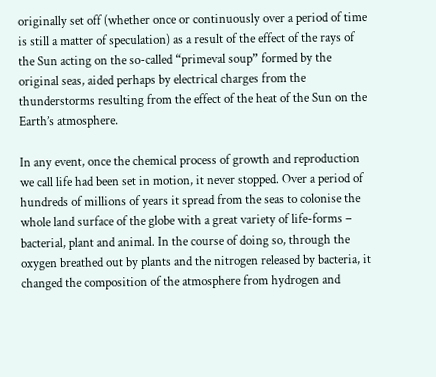originally set off (whether once or continuously over a period of time is still a matter of speculation) as a result of the effect of the rays of the Sun acting on the so-called “primeval soup” formed by the original seas, aided perhaps by electrical charges from the thunderstorms resulting from the effect of the heat of the Sun on the Earth’s atmosphere.

In any event, once the chemical process of growth and reproduction we call life had been set in motion, it never stopped. Over a period of hundreds of millions of years it spread from the seas to colonise the whole land surface of the globe with a great variety of life-forms – bacterial, plant and animal. In the course of doing so, through the oxygen breathed out by plants and the nitrogen released by bacteria, it changed the composition of the atmosphere from hydrogen and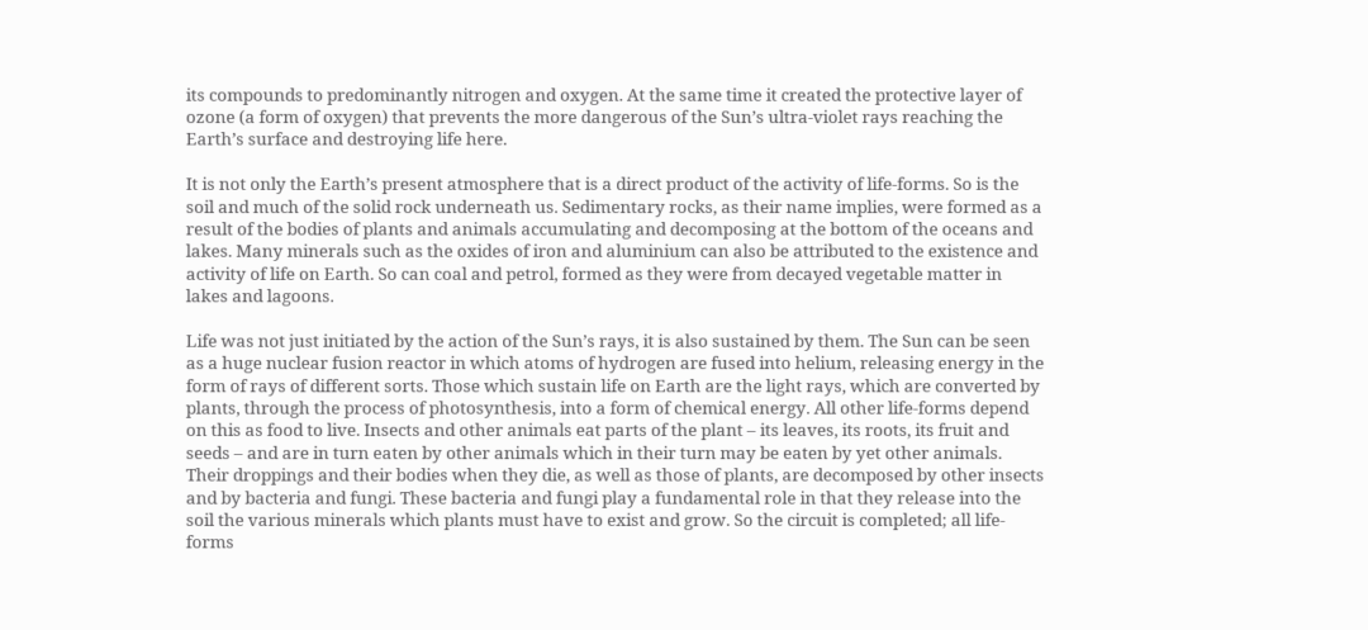its compounds to predominantly nitrogen and oxygen. At the same time it created the protective layer of ozone (a form of oxygen) that prevents the more dangerous of the Sun’s ultra-violet rays reaching the Earth’s surface and destroying life here.

It is not only the Earth’s present atmosphere that is a direct product of the activity of life-forms. So is the soil and much of the solid rock underneath us. Sedimentary rocks, as their name implies, were formed as a result of the bodies of plants and animals accumulating and decomposing at the bottom of the oceans and lakes. Many minerals such as the oxides of iron and aluminium can also be attributed to the existence and activity of life on Earth. So can coal and petrol, formed as they were from decayed vegetable matter in lakes and lagoons.

Life was not just initiated by the action of the Sun’s rays, it is also sustained by them. The Sun can be seen as a huge nuclear fusion reactor in which atoms of hydrogen are fused into helium, releasing energy in the form of rays of different sorts. Those which sustain life on Earth are the light rays, which are converted by plants, through the process of photosynthesis, into a form of chemical energy. All other life-forms depend on this as food to live. Insects and other animals eat parts of the plant – its leaves, its roots, its fruit and seeds – and are in turn eaten by other animals which in their turn may be eaten by yet other animals. Their droppings and their bodies when they die, as well as those of plants, are decomposed by other insects and by bacteria and fungi. These bacteria and fungi play a fundamental role in that they release into the soil the various minerals which plants must have to exist and grow. So the circuit is completed; all life-forms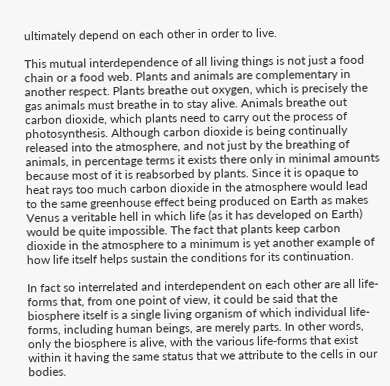ultimately depend on each other in order to live.

This mutual interdependence of all living things is not just a food chain or a food web. Plants and animals are complementary in another respect. Plants breathe out oxygen, which is precisely the gas animals must breathe in to stay alive. Animals breathe out carbon dioxide, which plants need to carry out the process of photosynthesis. Although carbon dioxide is being continually released into the atmosphere, and not just by the breathing of animals, in percentage terms it exists there only in minimal amounts because most of it is reabsorbed by plants. Since it is opaque to heat rays too much carbon dioxide in the atmosphere would lead to the same greenhouse effect being produced on Earth as makes Venus a veritable hell in which life (as it has developed on Earth) would be quite impossible. The fact that plants keep carbon dioxide in the atmosphere to a minimum is yet another example of how life itself helps sustain the conditions for its continuation.

In fact so interrelated and interdependent on each other are all life-forms that, from one point of view, it could be said that the biosphere itself is a single living organism of which individual life-forms, including human beings, are merely parts. In other words, only the biosphere is alive, with the various life-forms that exist within it having the same status that we attribute to the cells in our bodies.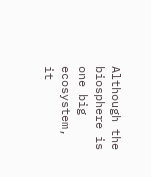Although the biosphere is one big ecosystem, it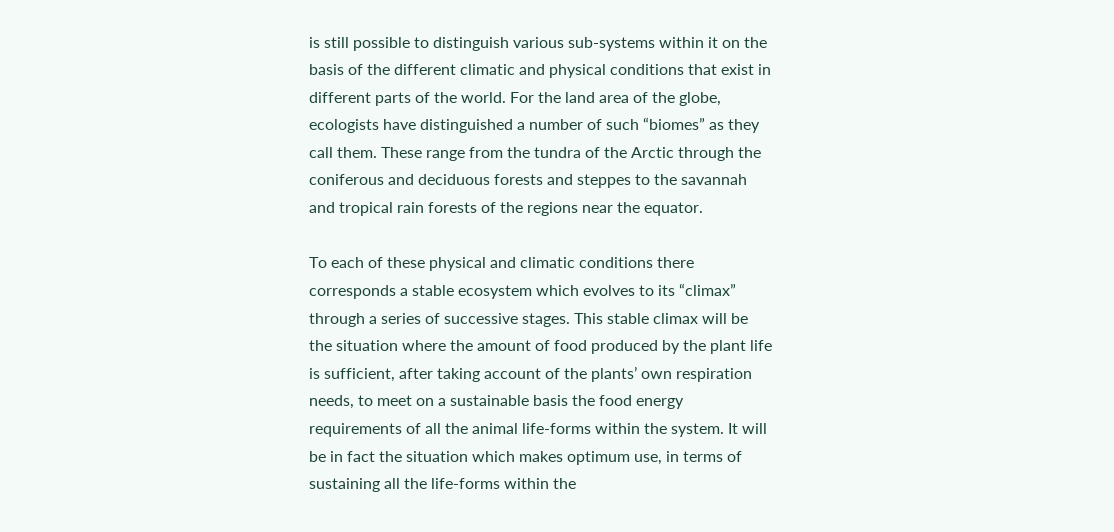is still possible to distinguish various sub-systems within it on the basis of the different climatic and physical conditions that exist in different parts of the world. For the land area of the globe, ecologists have distinguished a number of such “biomes” as they call them. These range from the tundra of the Arctic through the coniferous and deciduous forests and steppes to the savannah and tropical rain forests of the regions near the equator.

To each of these physical and climatic conditions there corresponds a stable ecosystem which evolves to its “climax” through a series of successive stages. This stable climax will be the situation where the amount of food produced by the plant life is sufficient, after taking account of the plants’ own respiration needs, to meet on a sustainable basis the food energy requirements of all the animal life-forms within the system. It will be in fact the situation which makes optimum use, in terms of sustaining all the life-forms within the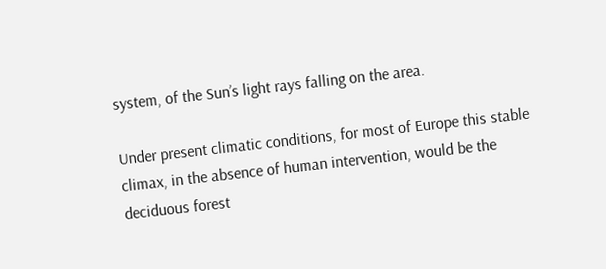system, of the Sun’s light rays falling on the area.

Under present climatic conditions, for most of Europe this stable climax, in the absence of human intervention, would be the deciduous forest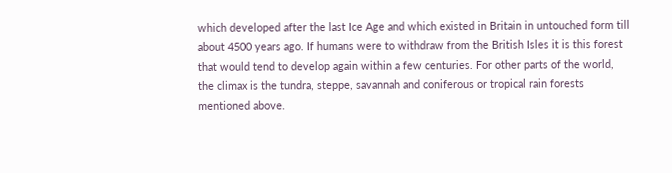which developed after the last Ice Age and which existed in Britain in untouched form till about 4500 years ago. If humans were to withdraw from the British Isles it is this forest that would tend to develop again within a few centuries. For other parts of the world, the climax is the tundra, steppe, savannah and coniferous or tropical rain forests mentioned above.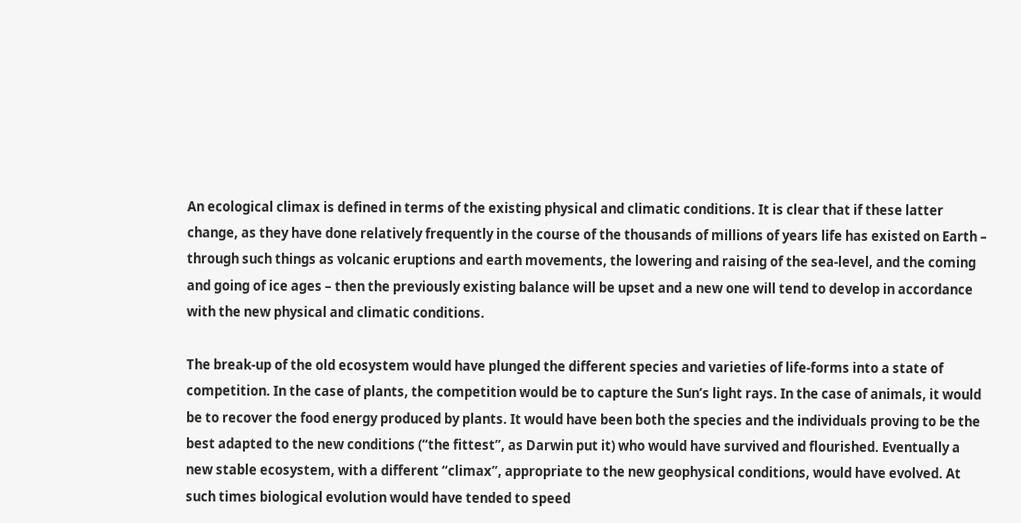An ecological climax is defined in terms of the existing physical and climatic conditions. It is clear that if these latter change, as they have done relatively frequently in the course of the thousands of millions of years life has existed on Earth – through such things as volcanic eruptions and earth movements, the lowering and raising of the sea-level, and the coming and going of ice ages – then the previously existing balance will be upset and a new one will tend to develop in accordance with the new physical and climatic conditions.

The break-up of the old ecosystem would have plunged the different species and varieties of life-forms into a state of competition. In the case of plants, the competition would be to capture the Sun’s light rays. In the case of animals, it would be to recover the food energy produced by plants. It would have been both the species and the individuals proving to be the best adapted to the new conditions (“the fittest”, as Darwin put it) who would have survived and flourished. Eventually a new stable ecosystem, with a different “climax”, appropriate to the new geophysical conditions, would have evolved. At such times biological evolution would have tended to speed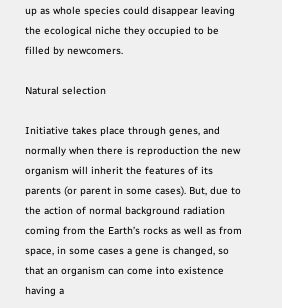up as whole species could disappear leaving the ecological niche they occupied to be filled by newcomers.

Natural selection

Initiative takes place through genes, and normally when there is reproduction the new organism will inherit the features of its parents (or parent in some cases). But, due to the action of normal background radiation coming from the Earth’s rocks as well as from space, in some cases a gene is changed, so that an organism can come into existence having a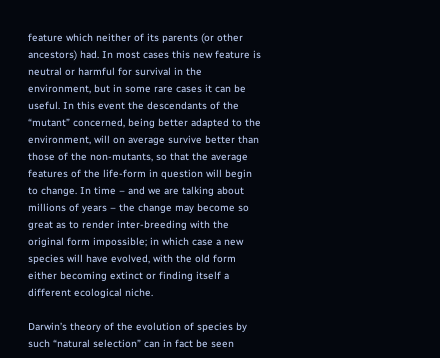feature which neither of its parents (or other ancestors) had. In most cases this new feature is neutral or harmful for survival in the environment, but in some rare cases it can be useful. In this event the descendants of the “mutant” concerned, being better adapted to the environment, will on average survive better than those of the non-mutants, so that the average features of the life-form in question will begin to change. In time – and we are talking about millions of years – the change may become so great as to render inter-breeding with the original form impossible; in which case a new species will have evolved, with the old form either becoming extinct or finding itself a different ecological niche.

Darwin’s theory of the evolution of species by such “natural selection” can in fact be seen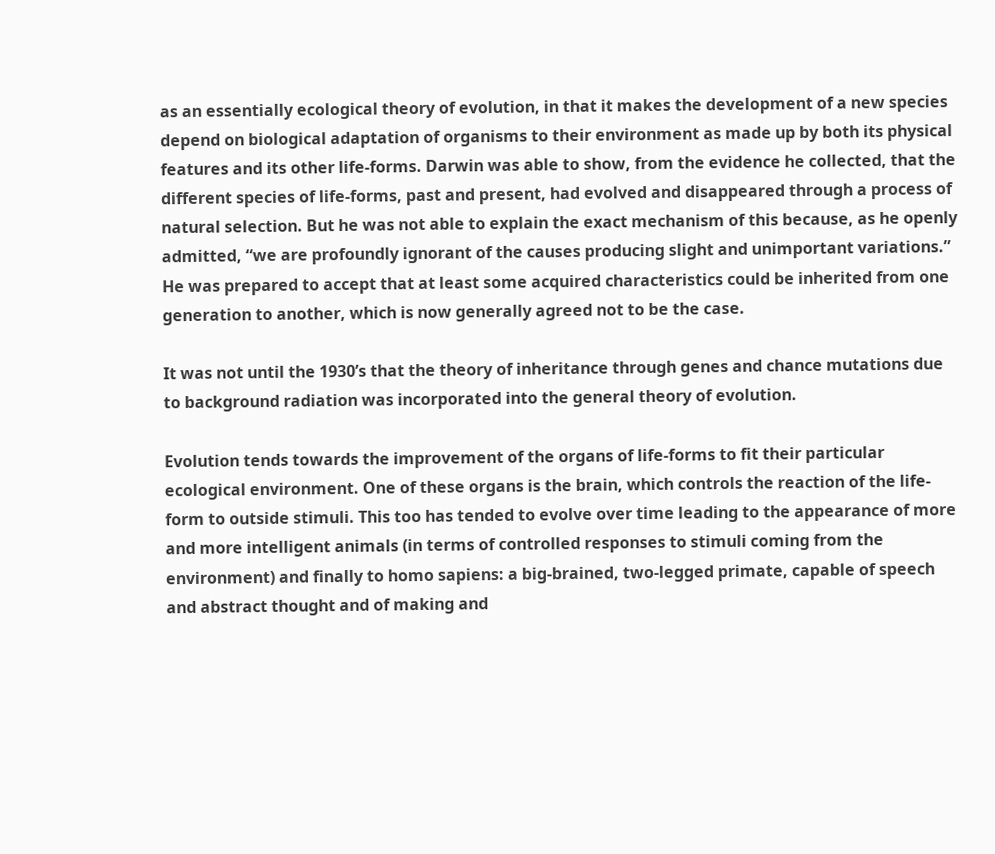as an essentially ecological theory of evolution, in that it makes the development of a new species depend on biological adaptation of organisms to their environment as made up by both its physical features and its other life-forms. Darwin was able to show, from the evidence he collected, that the different species of life-forms, past and present, had evolved and disappeared through a process of natural selection. But he was not able to explain the exact mechanism of this because, as he openly admitted, “we are profoundly ignorant of the causes producing slight and unimportant variations.” He was prepared to accept that at least some acquired characteristics could be inherited from one generation to another, which is now generally agreed not to be the case.

It was not until the 1930’s that the theory of inheritance through genes and chance mutations due to background radiation was incorporated into the general theory of evolution.

Evolution tends towards the improvement of the organs of life-forms to fit their particular ecological environment. One of these organs is the brain, which controls the reaction of the life-form to outside stimuli. This too has tended to evolve over time leading to the appearance of more and more intelligent animals (in terms of controlled responses to stimuli coming from the environment) and finally to homo sapiens: a big-brained, two-legged primate, capable of speech and abstract thought and of making and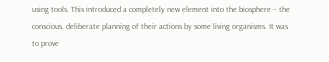using tools. This introduced a completely new element into the biosphere – the conscious, deliberate planning of their actions by some living organisms. It was to prove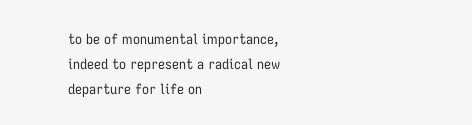to be of monumental importance, indeed to represent a radical new departure for life on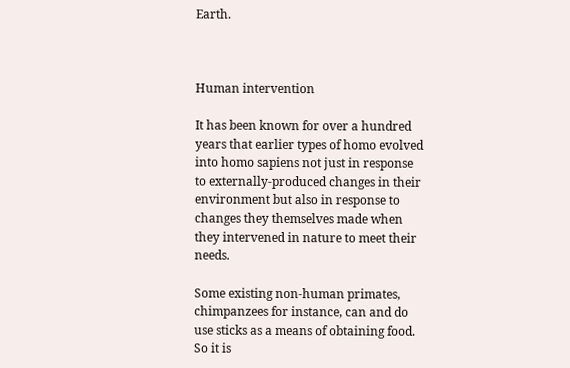Earth.



Human intervention

It has been known for over a hundred years that earlier types of homo evolved into homo sapiens not just in response to externally-produced changes in their environment but also in response to changes they themselves made when they intervened in nature to meet their needs.

Some existing non-human primates, chimpanzees for instance, can and do use sticks as a means of obtaining food. So it is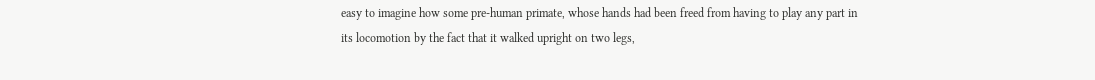easy to imagine how some pre-human primate, whose hands had been freed from having to play any part in its locomotion by the fact that it walked upright on two legs,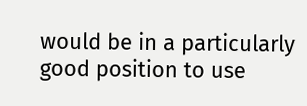would be in a particularly good position to use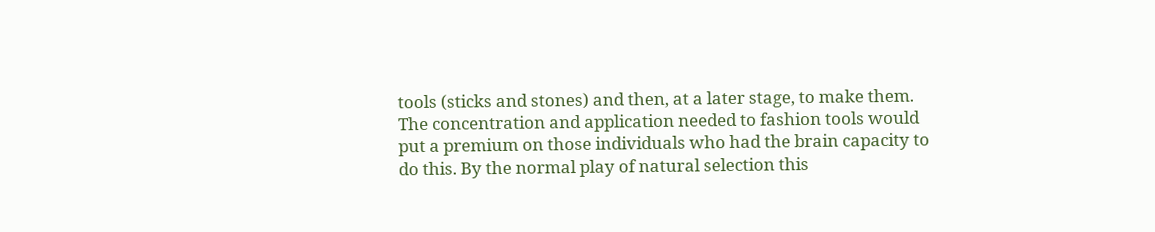tools (sticks and stones) and then, at a later stage, to make them. The concentration and application needed to fashion tools would put a premium on those individuals who had the brain capacity to do this. By the normal play of natural selection this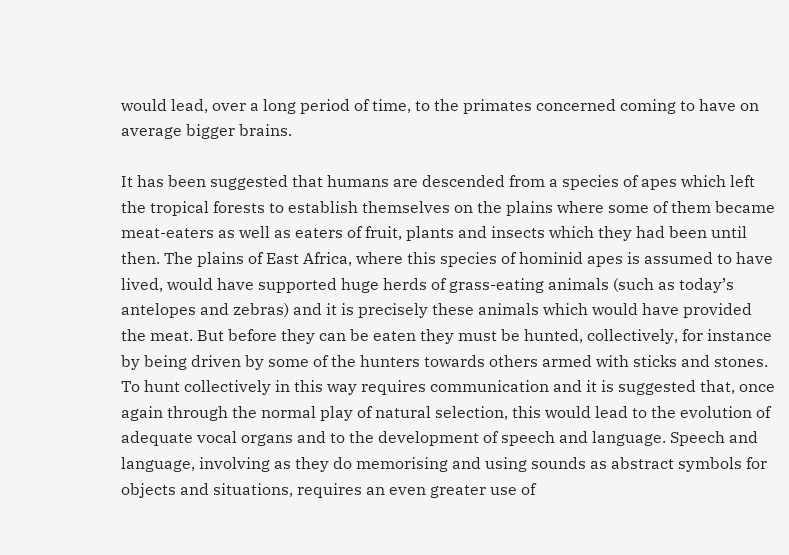would lead, over a long period of time, to the primates concerned coming to have on average bigger brains.

It has been suggested that humans are descended from a species of apes which left the tropical forests to establish themselves on the plains where some of them became meat-eaters as well as eaters of fruit, plants and insects which they had been until then. The plains of East Africa, where this species of hominid apes is assumed to have lived, would have supported huge herds of grass-eating animals (such as today’s antelopes and zebras) and it is precisely these animals which would have provided the meat. But before they can be eaten they must be hunted, collectively, for instance by being driven by some of the hunters towards others armed with sticks and stones. To hunt collectively in this way requires communication and it is suggested that, once again through the normal play of natural selection, this would lead to the evolution of adequate vocal organs and to the development of speech and language. Speech and language, involving as they do memorising and using sounds as abstract symbols for objects and situations, requires an even greater use of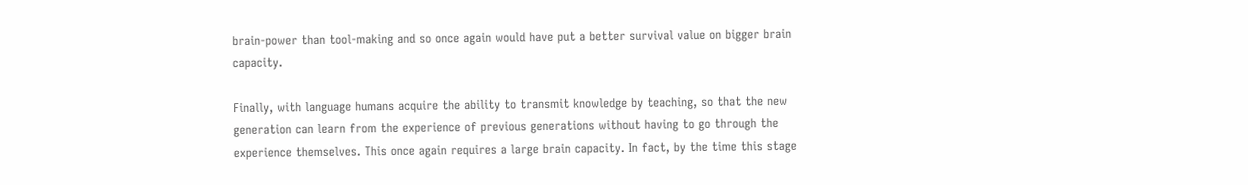brain-power than tool-making and so once again would have put a better survival value on bigger brain capacity.

Finally, with language humans acquire the ability to transmit knowledge by teaching, so that the new generation can learn from the experience of previous generations without having to go through the experience themselves. This once again requires a large brain capacity. In fact, by the time this stage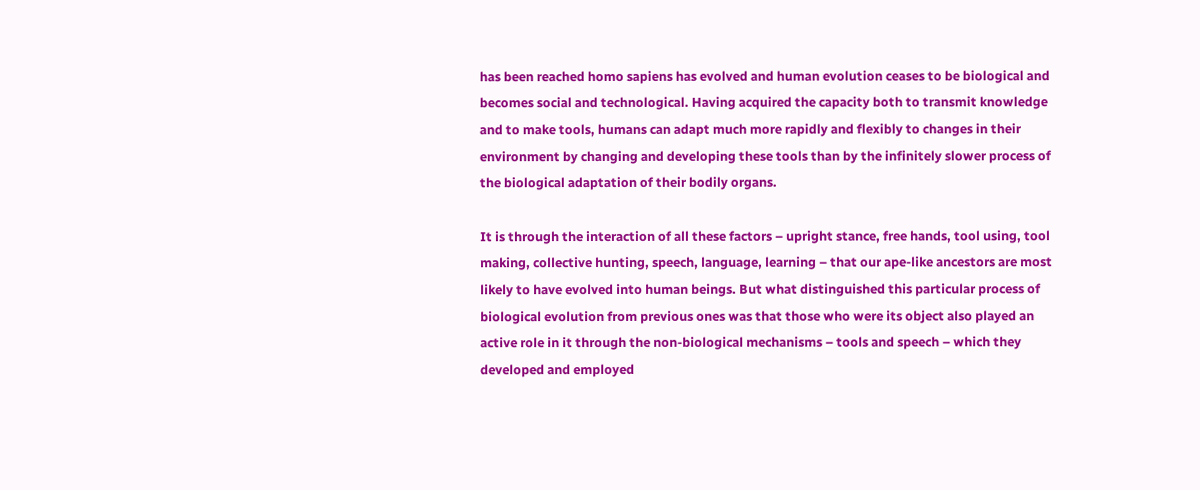has been reached homo sapiens has evolved and human evolution ceases to be biological and becomes social and technological. Having acquired the capacity both to transmit knowledge and to make tools, humans can adapt much more rapidly and flexibly to changes in their environment by changing and developing these tools than by the infinitely slower process of the biological adaptation of their bodily organs.

It is through the interaction of all these factors – upright stance, free hands, tool using, tool making, collective hunting, speech, language, learning – that our ape-like ancestors are most likely to have evolved into human beings. But what distinguished this particular process of biological evolution from previous ones was that those who were its object also played an active role in it through the non-biological mechanisms – tools and speech – which they developed and employed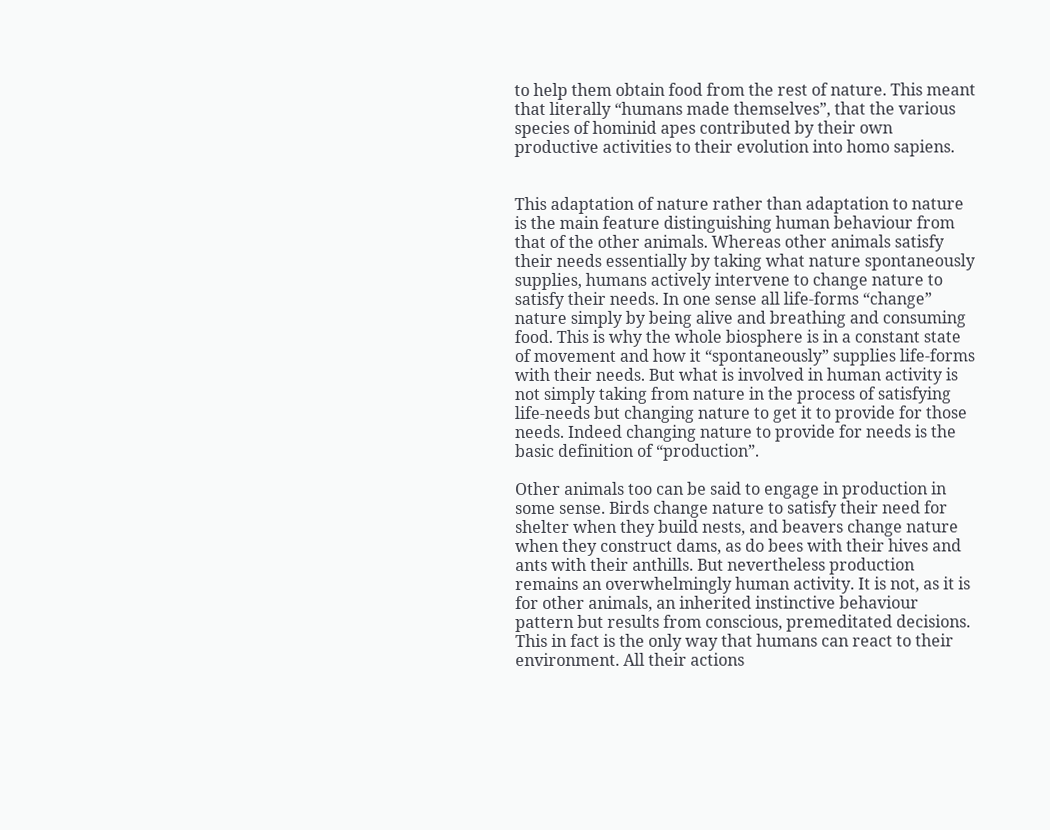to help them obtain food from the rest of nature. This meant that literally “humans made themselves”, that the various species of hominid apes contributed by their own productive activities to their evolution into homo sapiens.


This adaptation of nature rather than adaptation to nature is the main feature distinguishing human behaviour from that of the other animals. Whereas other animals satisfy their needs essentially by taking what nature spontaneously supplies, humans actively intervene to change nature to satisfy their needs. In one sense all life-forms “change” nature simply by being alive and breathing and consuming food. This is why the whole biosphere is in a constant state of movement and how it “spontaneously” supplies life-forms with their needs. But what is involved in human activity is not simply taking from nature in the process of satisfying life-needs but changing nature to get it to provide for those needs. Indeed changing nature to provide for needs is the basic definition of “production”.

Other animals too can be said to engage in production in some sense. Birds change nature to satisfy their need for shelter when they build nests, and beavers change nature when they construct dams, as do bees with their hives and ants with their anthills. But nevertheless production remains an overwhelmingly human activity. It is not, as it is for other animals, an inherited instinctive behaviour pattern but results from conscious, premeditated decisions. This in fact is the only way that humans can react to their environment. All their actions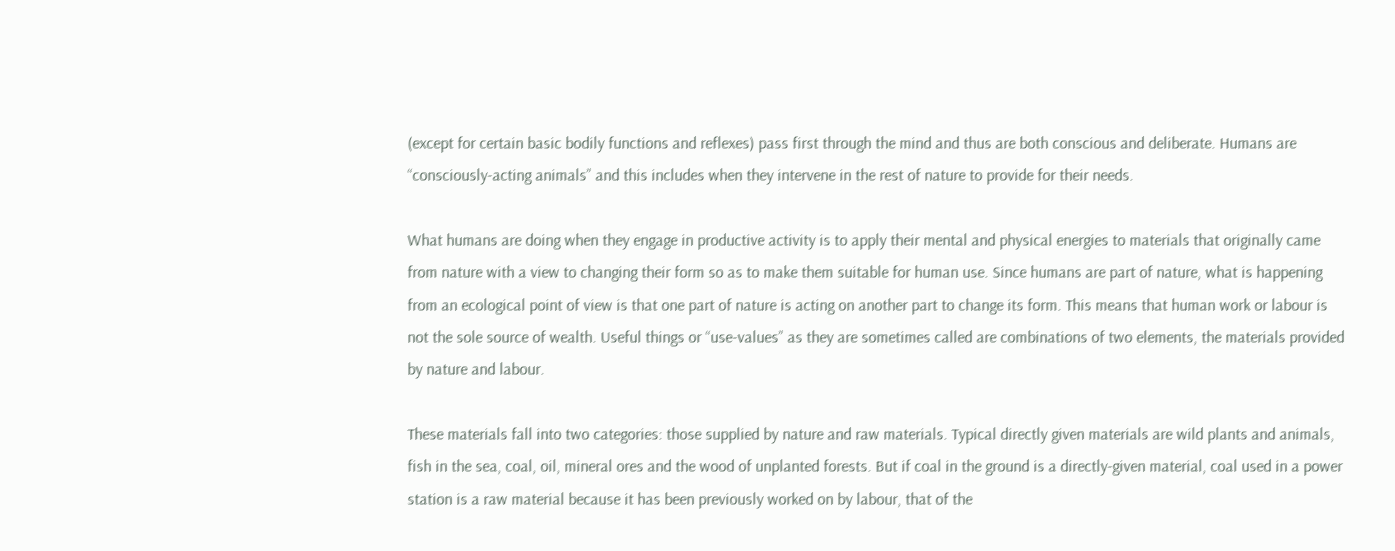(except for certain basic bodily functions and reflexes) pass first through the mind and thus are both conscious and deliberate. Humans are “consciously-acting animals” and this includes when they intervene in the rest of nature to provide for their needs.

What humans are doing when they engage in productive activity is to apply their mental and physical energies to materials that originally came from nature with a view to changing their form so as to make them suitable for human use. Since humans are part of nature, what is happening from an ecological point of view is that one part of nature is acting on another part to change its form. This means that human work or labour is not the sole source of wealth. Useful things or “use-values” as they are sometimes called are combinations of two elements, the materials provided by nature and labour.

These materials fall into two categories: those supplied by nature and raw materials. Typical directly given materials are wild plants and animals, fish in the sea, coal, oil, mineral ores and the wood of unplanted forests. But if coal in the ground is a directly-given material, coal used in a power station is a raw material because it has been previously worked on by labour, that of the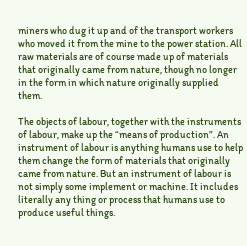miners who dug it up and of the transport workers who moved it from the mine to the power station. All raw materials are of course made up of materials that originally came from nature, though no longer in the form in which nature originally supplied them.

The objects of labour, together with the instruments of labour, make up the “means of production”. An instrument of labour is anything humans use to help them change the form of materials that originally came from nature. But an instrument of labour is not simply some implement or machine. It includes literally any thing or process that humans use to produce useful things.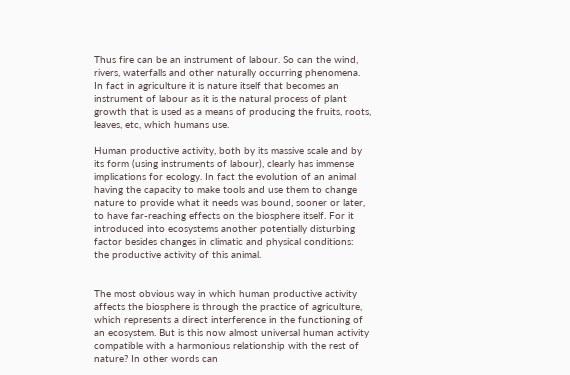Thus fire can be an instrument of labour. So can the wind, rivers, waterfalls and other naturally occurring phenomena. In fact in agriculture it is nature itself that becomes an instrument of labour as it is the natural process of plant growth that is used as a means of producing the fruits, roots, leaves, etc, which humans use.

Human productive activity, both by its massive scale and by its form (using instruments of labour), clearly has immense implications for ecology. In fact the evolution of an animal having the capacity to make tools and use them to change nature to provide what it needs was bound, sooner or later, to have far-reaching effects on the biosphere itself. For it introduced into ecosystems another potentially disturbing factor besides changes in climatic and physical conditions: the productive activity of this animal.


The most obvious way in which human productive activity affects the biosphere is through the practice of agriculture, which represents a direct interference in the functioning of an ecosystem. But is this now almost universal human activity compatible with a harmonious relationship with the rest of nature? In other words can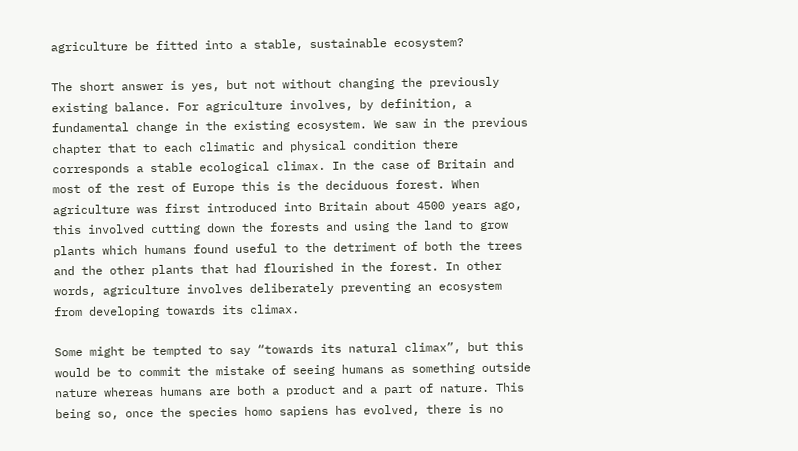agriculture be fitted into a stable, sustainable ecosystem?

The short answer is yes, but not without changing the previously existing balance. For agriculture involves, by definition, a fundamental change in the existing ecosystem. We saw in the previous chapter that to each climatic and physical condition there corresponds a stable ecological climax. In the case of Britain and most of the rest of Europe this is the deciduous forest. When agriculture was first introduced into Britain about 4500 years ago, this involved cutting down the forests and using the land to grow plants which humans found useful to the detriment of both the trees and the other plants that had flourished in the forest. In other words, agriculture involves deliberately preventing an ecosystem from developing towards its climax.

Some might be tempted to say “towards its natural climax”, but this would be to commit the mistake of seeing humans as something outside nature whereas humans are both a product and a part of nature. This being so, once the species homo sapiens has evolved, there is no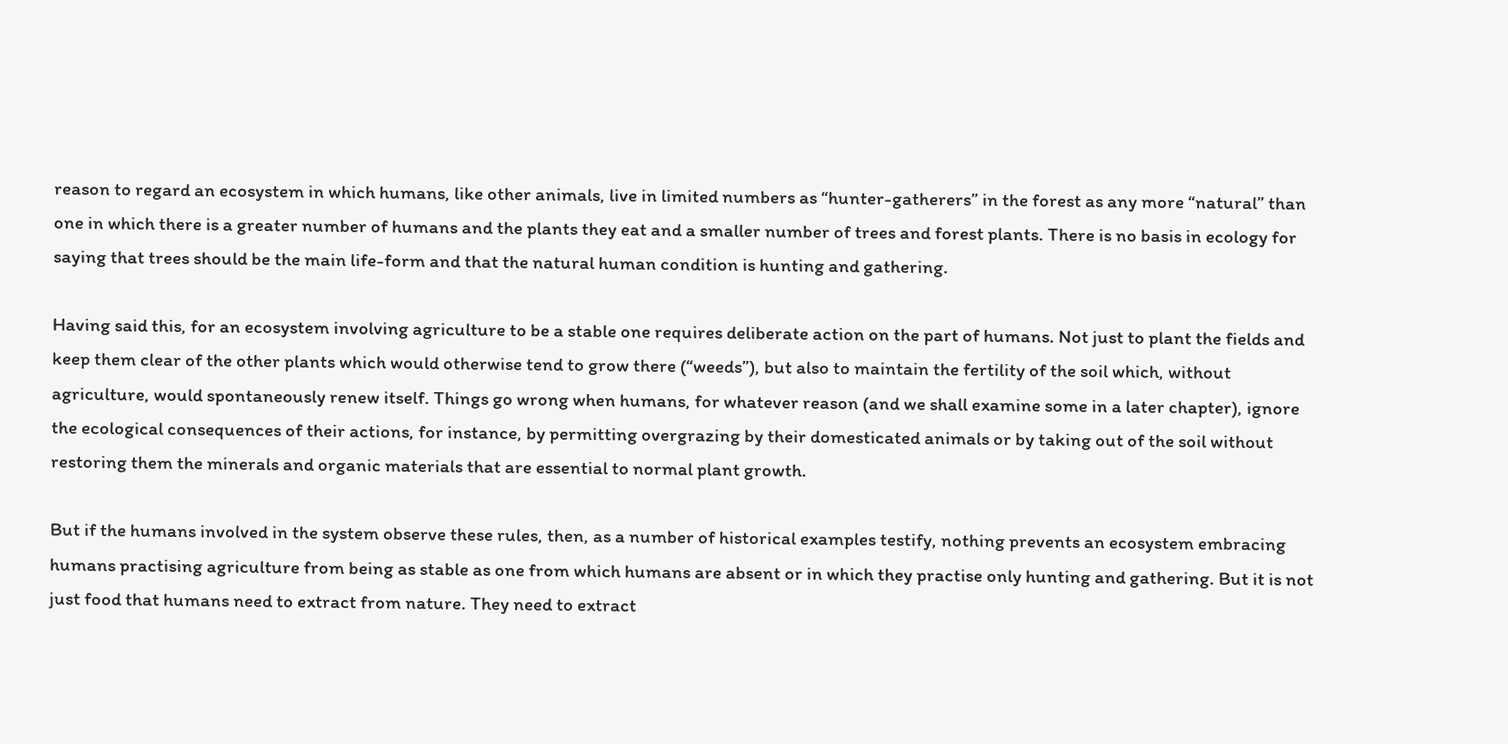reason to regard an ecosystem in which humans, like other animals, live in limited numbers as “hunter-gatherers” in the forest as any more “natural” than one in which there is a greater number of humans and the plants they eat and a smaller number of trees and forest plants. There is no basis in ecology for saying that trees should be the main life-form and that the natural human condition is hunting and gathering.

Having said this, for an ecosystem involving agriculture to be a stable one requires deliberate action on the part of humans. Not just to plant the fields and keep them clear of the other plants which would otherwise tend to grow there (“weeds”), but also to maintain the fertility of the soil which, without agriculture, would spontaneously renew itself. Things go wrong when humans, for whatever reason (and we shall examine some in a later chapter), ignore the ecological consequences of their actions, for instance, by permitting overgrazing by their domesticated animals or by taking out of the soil without restoring them the minerals and organic materials that are essential to normal plant growth.

But if the humans involved in the system observe these rules, then, as a number of historical examples testify, nothing prevents an ecosystem embracing humans practising agriculture from being as stable as one from which humans are absent or in which they practise only hunting and gathering. But it is not just food that humans need to extract from nature. They need to extract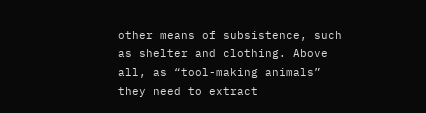other means of subsistence, such as shelter and clothing. Above all, as “tool-making animals” they need to extract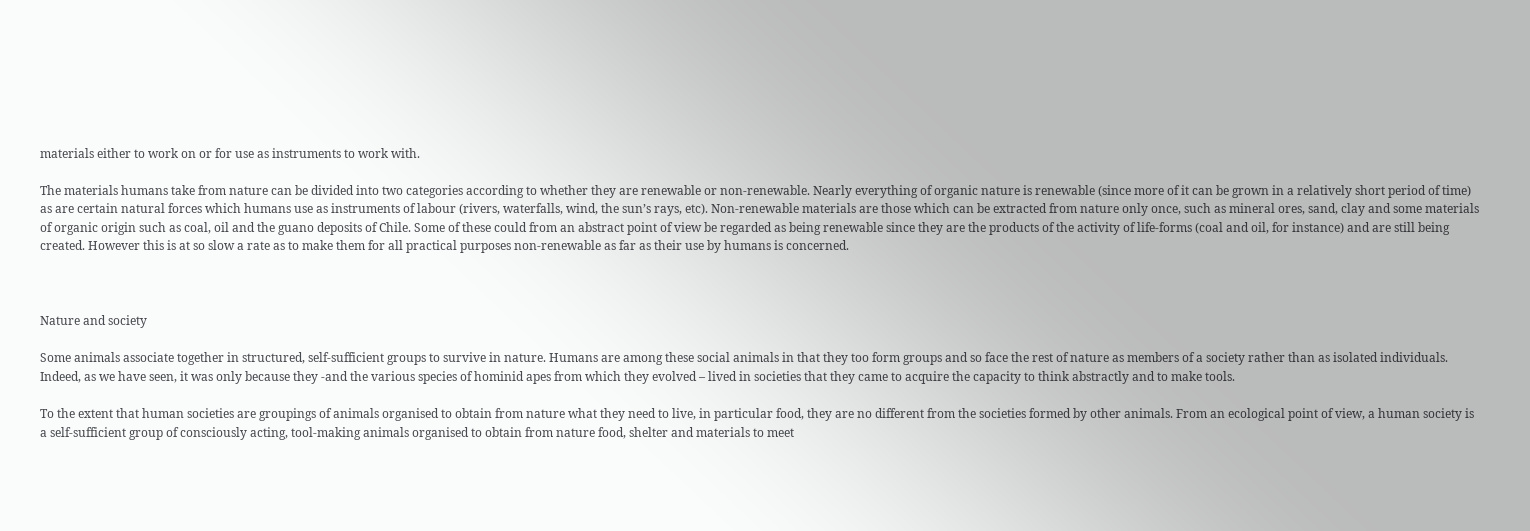materials either to work on or for use as instruments to work with.

The materials humans take from nature can be divided into two categories according to whether they are renewable or non-renewable. Nearly everything of organic nature is renewable (since more of it can be grown in a relatively short period of time) as are certain natural forces which humans use as instruments of labour (rivers, waterfalls, wind, the sun’s rays, etc). Non-renewable materials are those which can be extracted from nature only once, such as mineral ores, sand, clay and some materials of organic origin such as coal, oil and the guano deposits of Chile. Some of these could from an abstract point of view be regarded as being renewable since they are the products of the activity of life-forms (coal and oil, for instance) and are still being created. However this is at so slow a rate as to make them for all practical purposes non-renewable as far as their use by humans is concerned.



Nature and society

Some animals associate together in structured, self-sufficient groups to survive in nature. Humans are among these social animals in that they too form groups and so face the rest of nature as members of a society rather than as isolated individuals. Indeed, as we have seen, it was only because they -and the various species of hominid apes from which they evolved – lived in societies that they came to acquire the capacity to think abstractly and to make tools.

To the extent that human societies are groupings of animals organised to obtain from nature what they need to live, in particular food, they are no different from the societies formed by other animals. From an ecological point of view, a human society is a self-sufficient group of consciously acting, tool-making animals organised to obtain from nature food, shelter and materials to meet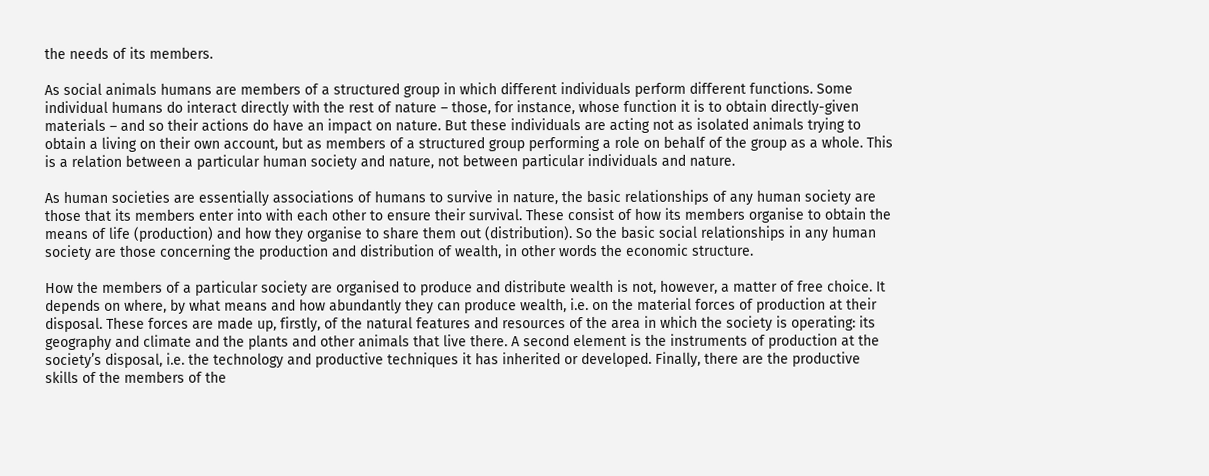the needs of its members.

As social animals humans are members of a structured group in which different individuals perform different functions. Some individual humans do interact directly with the rest of nature – those, for instance, whose function it is to obtain directly-given materials – and so their actions do have an impact on nature. But these individuals are acting not as isolated animals trying to obtain a living on their own account, but as members of a structured group performing a role on behalf of the group as a whole. This is a relation between a particular human society and nature, not between particular individuals and nature.

As human societies are essentially associations of humans to survive in nature, the basic relationships of any human society are those that its members enter into with each other to ensure their survival. These consist of how its members organise to obtain the means of life (production) and how they organise to share them out (distribution). So the basic social relationships in any human society are those concerning the production and distribution of wealth, in other words the economic structure.

How the members of a particular society are organised to produce and distribute wealth is not, however, a matter of free choice. It depends on where, by what means and how abundantly they can produce wealth, i.e. on the material forces of production at their disposal. These forces are made up, firstly, of the natural features and resources of the area in which the society is operating: its geography and climate and the plants and other animals that live there. A second element is the instruments of production at the society’s disposal, i.e. the technology and productive techniques it has inherited or developed. Finally, there are the productive skills of the members of the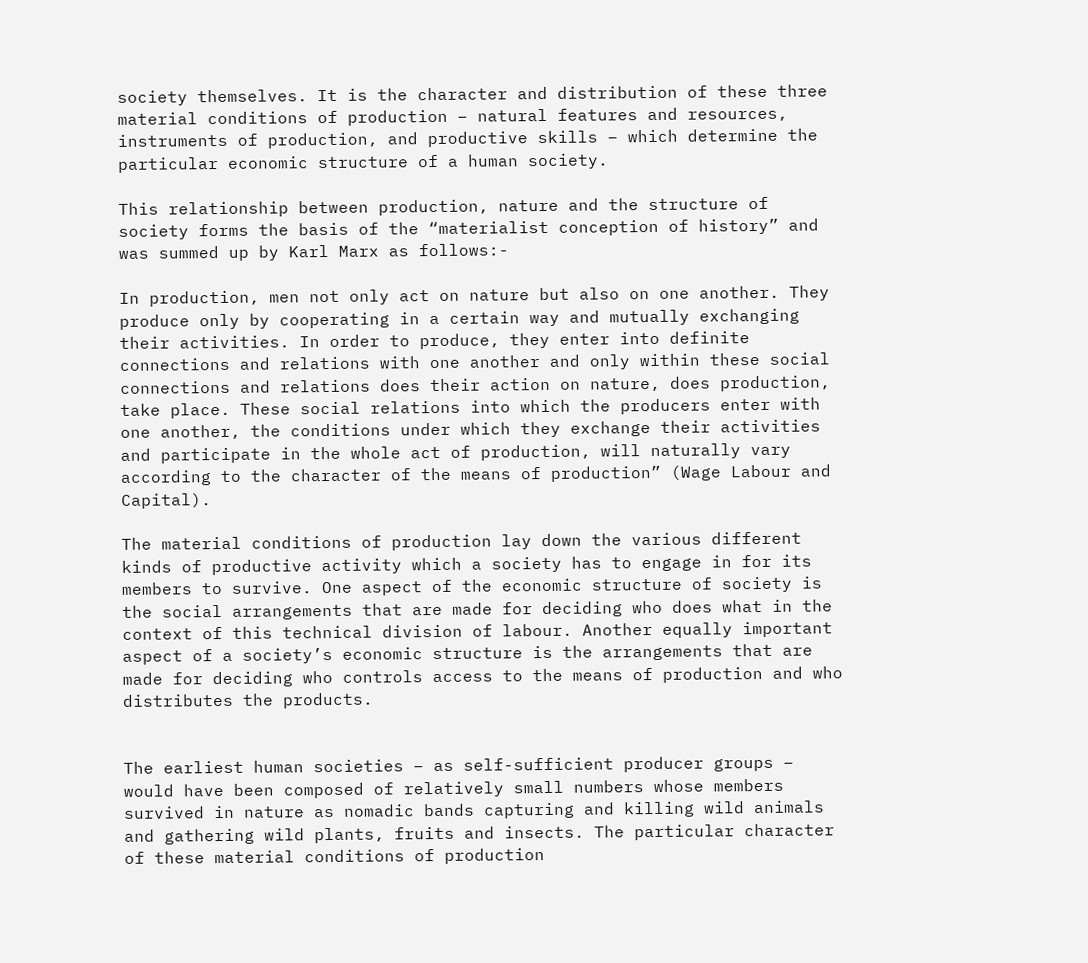society themselves. It is the character and distribution of these three material conditions of production – natural features and resources, instruments of production, and productive skills – which determine the particular economic structure of a human society.

This relationship between production, nature and the structure of society forms the basis of the “materialist conception of history” and was summed up by Karl Marx as follows:-

In production, men not only act on nature but also on one another. They produce only by cooperating in a certain way and mutually exchanging their activities. In order to produce, they enter into definite connections and relations with one another and only within these social connections and relations does their action on nature, does production, take place. These social relations into which the producers enter with one another, the conditions under which they exchange their activities and participate in the whole act of production, will naturally vary according to the character of the means of production” (Wage Labour and Capital).

The material conditions of production lay down the various different kinds of productive activity which a society has to engage in for its members to survive. One aspect of the economic structure of society is the social arrangements that are made for deciding who does what in the context of this technical division of labour. Another equally important aspect of a society’s economic structure is the arrangements that are made for deciding who controls access to the means of production and who distributes the products.


The earliest human societies – as self-sufficient producer groups – would have been composed of relatively small numbers whose members survived in nature as nomadic bands capturing and killing wild animals and gathering wild plants, fruits and insects. The particular character of these material conditions of production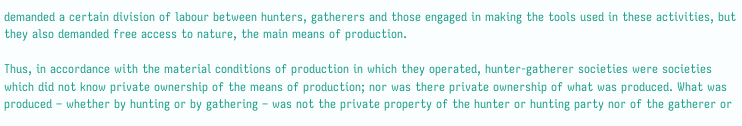demanded a certain division of labour between hunters, gatherers and those engaged in making the tools used in these activities, but they also demanded free access to nature, the main means of production.

Thus, in accordance with the material conditions of production in which they operated, hunter-gatherer societies were societies which did not know private ownership of the means of production; nor was there private ownership of what was produced. What was produced – whether by hunting or by gathering – was not the private property of the hunter or hunting party nor of the gatherer or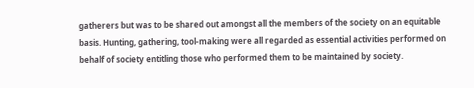gatherers but was to be shared out amongst all the members of the society on an equitable basis. Hunting, gathering, tool-making were all regarded as essential activities performed on behalf of society entitling those who performed them to be maintained by society.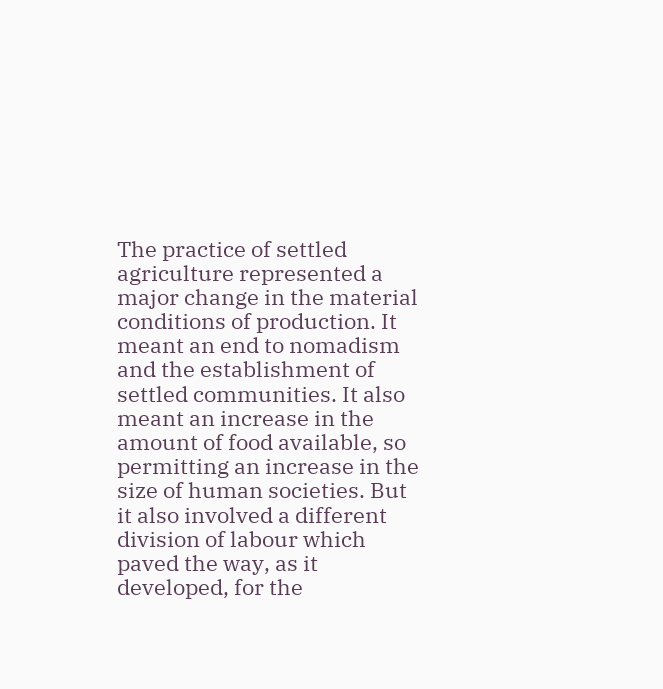The practice of settled agriculture represented a major change in the material conditions of production. It meant an end to nomadism and the establishment of settled communities. It also meant an increase in the amount of food available, so permitting an increase in the size of human societies. But it also involved a different division of labour which paved the way, as it developed, for the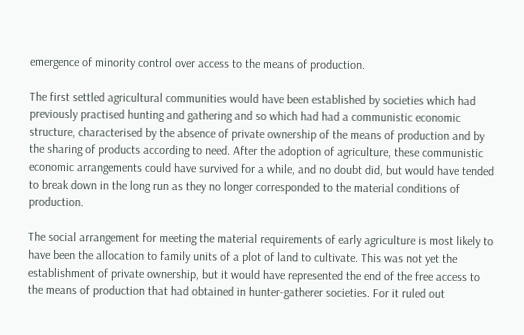emergence of minority control over access to the means of production.

The first settled agricultural communities would have been established by societies which had previously practised hunting and gathering and so which had had a communistic economic structure, characterised by the absence of private ownership of the means of production and by the sharing of products according to need. After the adoption of agriculture, these communistic economic arrangements could have survived for a while, and no doubt did, but would have tended to break down in the long run as they no longer corresponded to the material conditions of production.

The social arrangement for meeting the material requirements of early agriculture is most likely to have been the allocation to family units of a plot of land to cultivate. This was not yet the establishment of private ownership, but it would have represented the end of the free access to the means of production that had obtained in hunter-gatherer societies. For it ruled out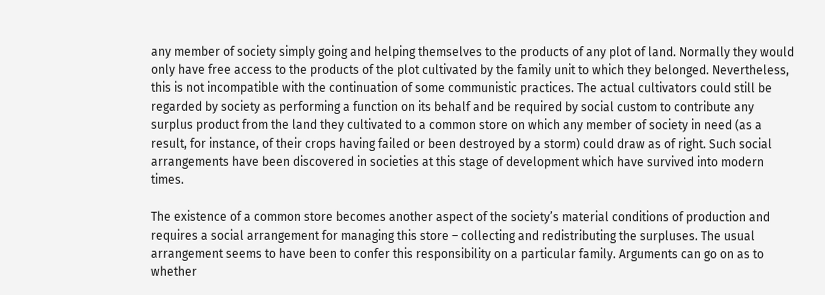any member of society simply going and helping themselves to the products of any plot of land. Normally they would only have free access to the products of the plot cultivated by the family unit to which they belonged. Nevertheless, this is not incompatible with the continuation of some communistic practices. The actual cultivators could still be regarded by society as performing a function on its behalf and be required by social custom to contribute any surplus product from the land they cultivated to a common store on which any member of society in need (as a result, for instance, of their crops having failed or been destroyed by a storm) could draw as of right. Such social arrangements have been discovered in societies at this stage of development which have survived into modern times.

The existence of a common store becomes another aspect of the society’s material conditions of production and requires a social arrangement for managing this store – collecting and redistributing the surpluses. The usual arrangement seems to have been to confer this responsibility on a particular family. Arguments can go on as to whether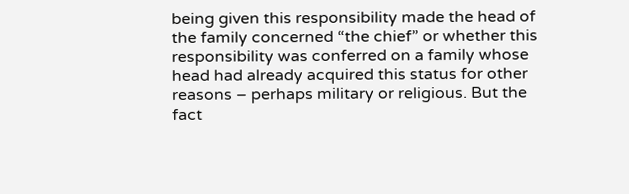being given this responsibility made the head of the family concerned “the chief” or whether this responsibility was conferred on a family whose head had already acquired this status for other reasons – perhaps military or religious. But the fact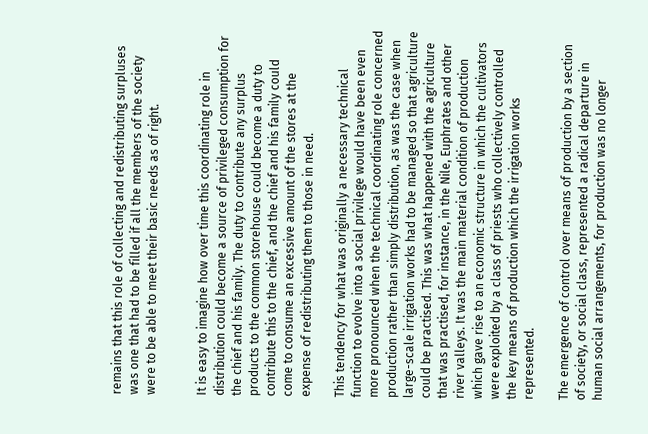remains that this role of collecting and redistributing surpluses was one that had to be filled if all the members of the society were to be able to meet their basic needs as of right.


It is easy to imagine how over time this coordinating role in distribution could become a source of privileged consumption for the chief and his family. The duty to contribute any surplus products to the common storehouse could become a duty to contribute this to the chief, and the chief and his family could come to consume an excessive amount of the stores at the expense of redistributing them to those in need.

This tendency for what was originally a necessary technical function to evolve into a social privilege would have been even more pronounced when the technical coordinating role concerned production rather than simply distribution, as was the case when large-scale irrigation works had to be managed so that agriculture could be practised. This was what happened with the agriculture that was practised, for instance, in the Nile, Euphrates and other river valleys. It was the main material condition of production which gave rise to an economic structure in which the cultivators were exploited by a class of priests who collectively controlled the key means of production which the irrigation works represented.

The emergence of control over means of production by a section of society, or social class, represented a radical departure in human social arrangements, for production was no longer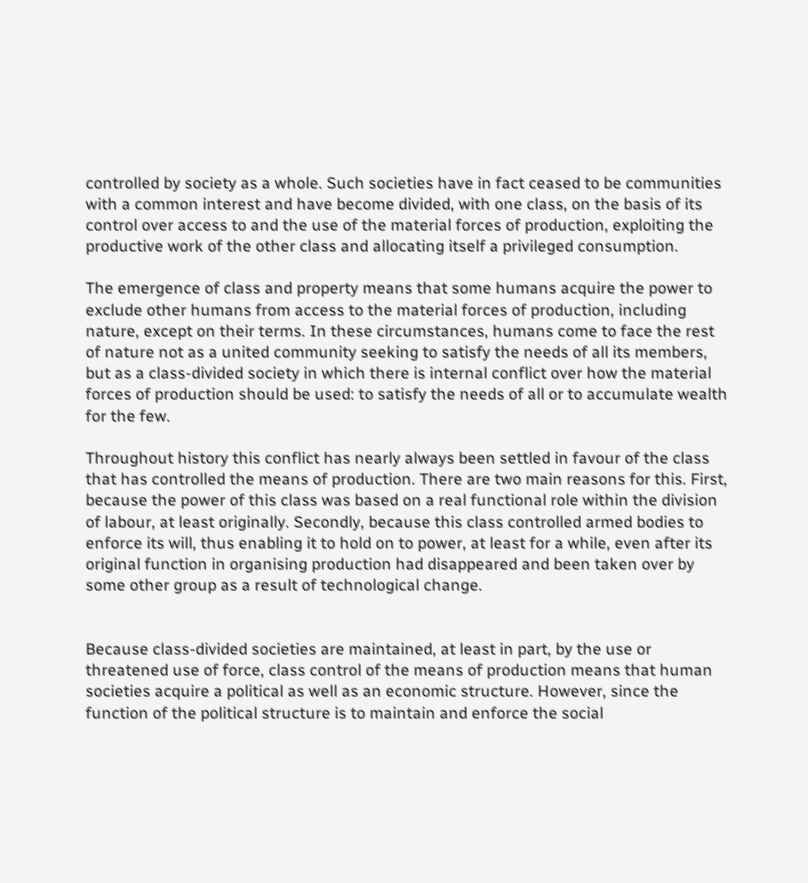controlled by society as a whole. Such societies have in fact ceased to be communities with a common interest and have become divided, with one class, on the basis of its control over access to and the use of the material forces of production, exploiting the productive work of the other class and allocating itself a privileged consumption.

The emergence of class and property means that some humans acquire the power to exclude other humans from access to the material forces of production, including nature, except on their terms. In these circumstances, humans come to face the rest of nature not as a united community seeking to satisfy the needs of all its members, but as a class-divided society in which there is internal conflict over how the material forces of production should be used: to satisfy the needs of all or to accumulate wealth for the few.

Throughout history this conflict has nearly always been settled in favour of the class that has controlled the means of production. There are two main reasons for this. First, because the power of this class was based on a real functional role within the division of labour, at least originally. Secondly, because this class controlled armed bodies to enforce its will, thus enabling it to hold on to power, at least for a while, even after its original function in organising production had disappeared and been taken over by some other group as a result of technological change.


Because class-divided societies are maintained, at least in part, by the use or threatened use of force, class control of the means of production means that human societies acquire a political as well as an economic structure. However, since the function of the political structure is to maintain and enforce the social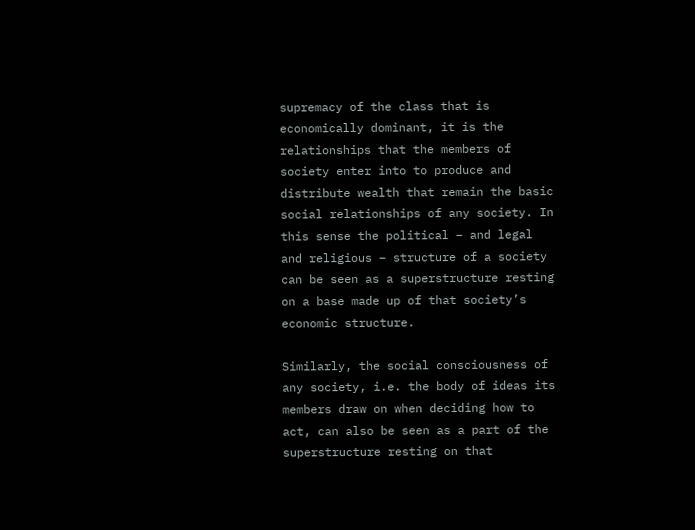supremacy of the class that is economically dominant, it is the relationships that the members of society enter into to produce and distribute wealth that remain the basic social relationships of any society. In this sense the political – and legal and religious – structure of a society can be seen as a superstructure resting on a base made up of that society’s economic structure.

Similarly, the social consciousness of any society, i.e. the body of ideas its members draw on when deciding how to act, can also be seen as a part of the superstructure resting on that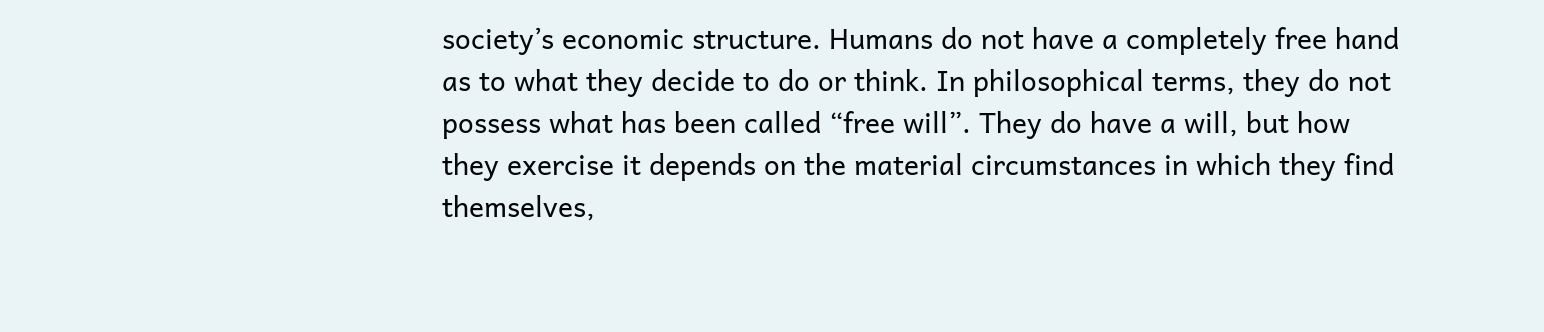society’s economic structure. Humans do not have a completely free hand as to what they decide to do or think. In philosophical terms, they do not possess what has been called “free will”. They do have a will, but how they exercise it depends on the material circumstances in which they find themselves,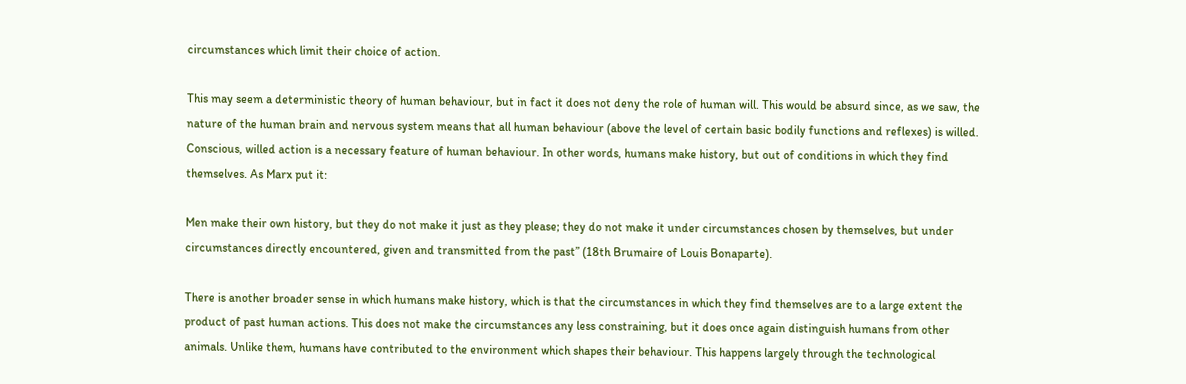circumstances which limit their choice of action.

This may seem a deterministic theory of human behaviour, but in fact it does not deny the role of human will. This would be absurd since, as we saw, the nature of the human brain and nervous system means that all human behaviour (above the level of certain basic bodily functions and reflexes) is willed. Conscious, willed action is a necessary feature of human behaviour. In other words, humans make history, but out of conditions in which they find themselves. As Marx put it:

Men make their own history, but they do not make it just as they please; they do not make it under circumstances chosen by themselves, but under circumstances directly encountered, given and transmitted from the past” (18th Brumaire of Louis Bonaparte).

There is another broader sense in which humans make history, which is that the circumstances in which they find themselves are to a large extent the product of past human actions. This does not make the circumstances any less constraining, but it does once again distinguish humans from other animals. Unlike them, humans have contributed to the environment which shapes their behaviour. This happens largely through the technological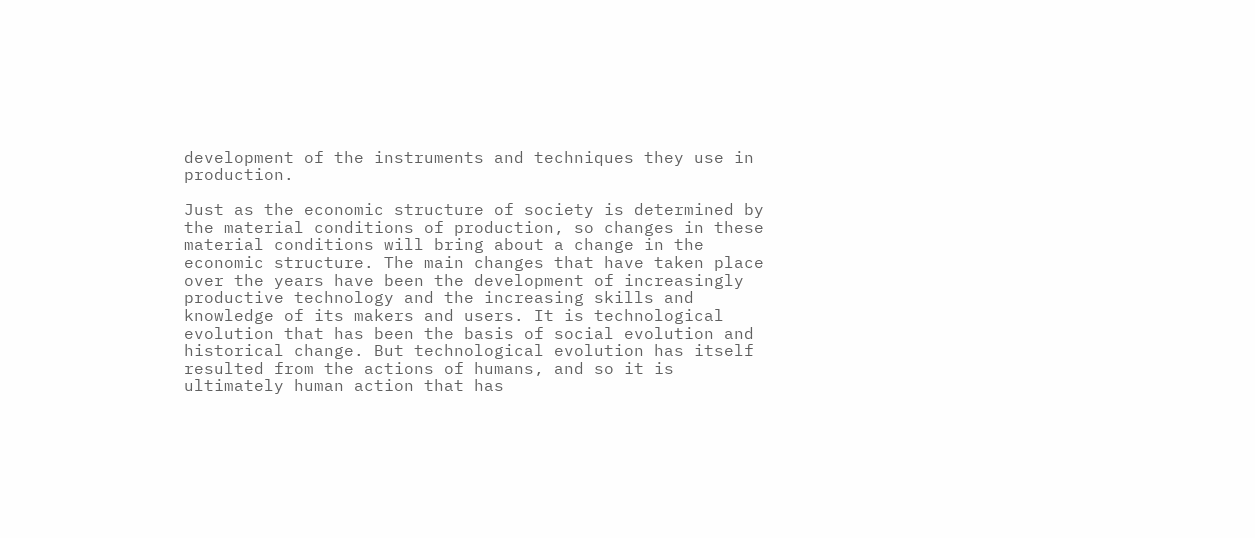development of the instruments and techniques they use in production.

Just as the economic structure of society is determined by the material conditions of production, so changes in these material conditions will bring about a change in the economic structure. The main changes that have taken place over the years have been the development of increasingly productive technology and the increasing skills and knowledge of its makers and users. It is technological evolution that has been the basis of social evolution and historical change. But technological evolution has itself resulted from the actions of humans, and so it is ultimately human action that has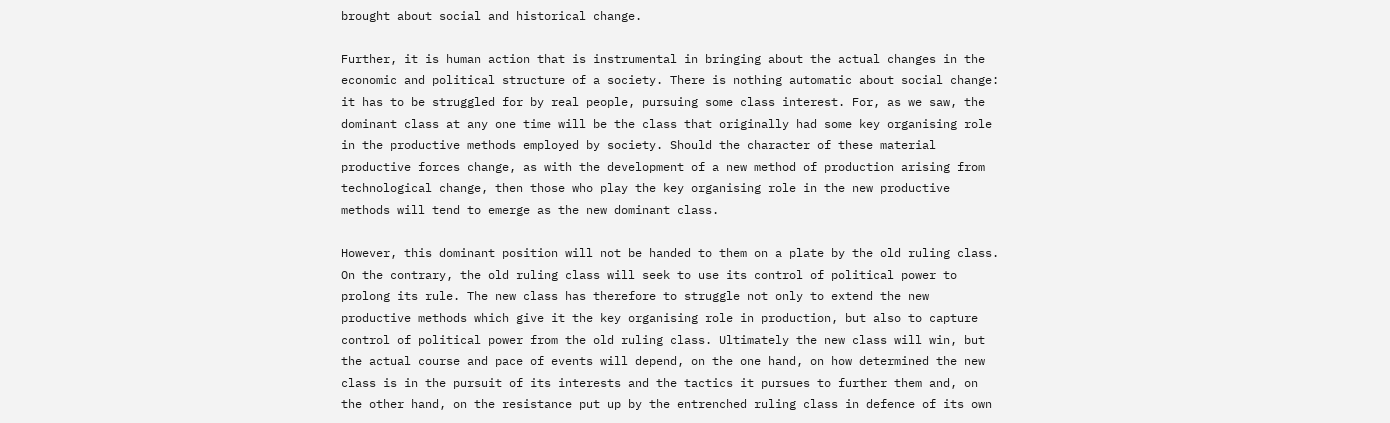brought about social and historical change.

Further, it is human action that is instrumental in bringing about the actual changes in the economic and political structure of a society. There is nothing automatic about social change: it has to be struggled for by real people, pursuing some class interest. For, as we saw, the dominant class at any one time will be the class that originally had some key organising role in the productive methods employed by society. Should the character of these material productive forces change, as with the development of a new method of production arising from technological change, then those who play the key organising role in the new productive methods will tend to emerge as the new dominant class.

However, this dominant position will not be handed to them on a plate by the old ruling class. On the contrary, the old ruling class will seek to use its control of political power to prolong its rule. The new class has therefore to struggle not only to extend the new productive methods which give it the key organising role in production, but also to capture control of political power from the old ruling class. Ultimately the new class will win, but the actual course and pace of events will depend, on the one hand, on how determined the new class is in the pursuit of its interests and the tactics it pursues to further them and, on the other hand, on the resistance put up by the entrenched ruling class in defence of its own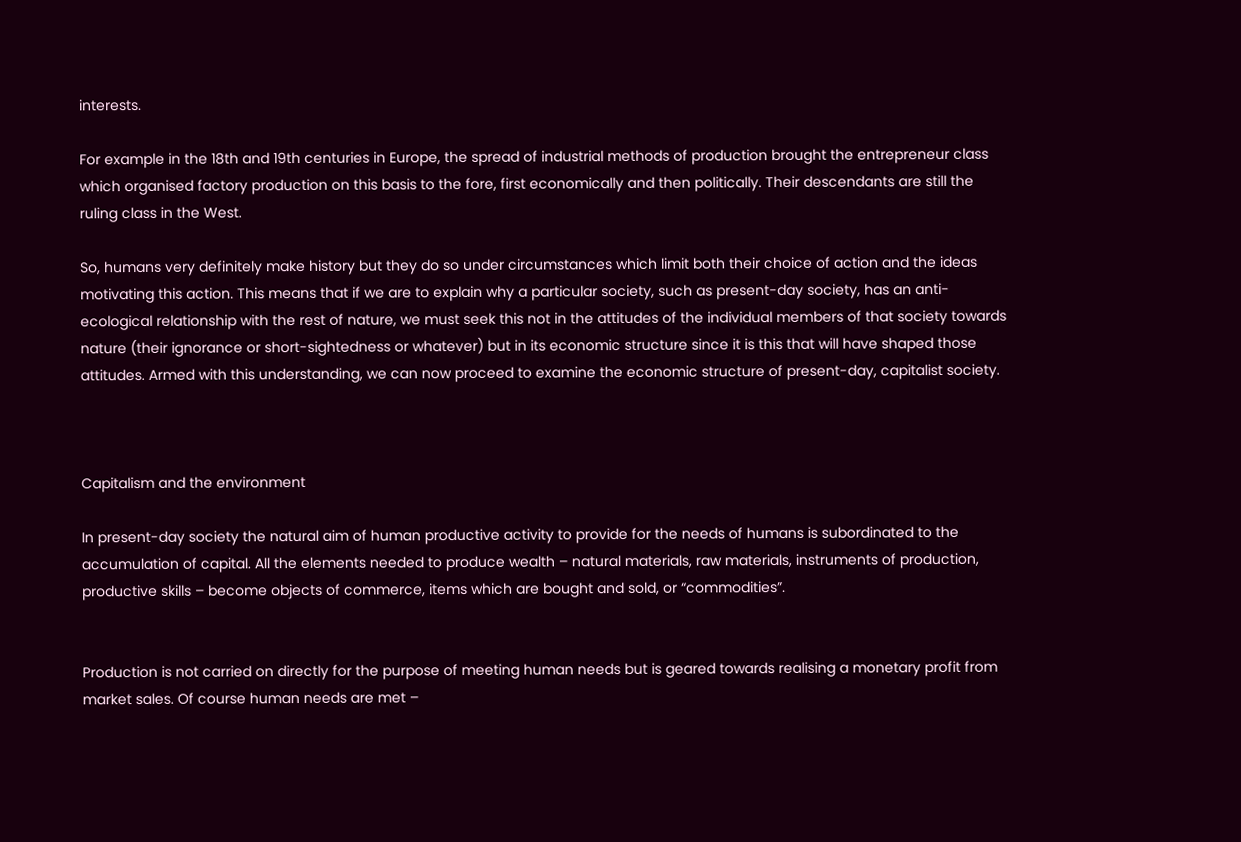interests.

For example in the 18th and 19th centuries in Europe, the spread of industrial methods of production brought the entrepreneur class which organised factory production on this basis to the fore, first economically and then politically. Their descendants are still the ruling class in the West.

So, humans very definitely make history but they do so under circumstances which limit both their choice of action and the ideas motivating this action. This means that if we are to explain why a particular society, such as present-day society, has an anti-ecological relationship with the rest of nature, we must seek this not in the attitudes of the individual members of that society towards nature (their ignorance or short-sightedness or whatever) but in its economic structure since it is this that will have shaped those attitudes. Armed with this understanding, we can now proceed to examine the economic structure of present-day, capitalist society.



Capitalism and the environment

In present-day society the natural aim of human productive activity to provide for the needs of humans is subordinated to the accumulation of capital. All the elements needed to produce wealth – natural materials, raw materials, instruments of production, productive skills – become objects of commerce, items which are bought and sold, or “commodities”.


Production is not carried on directly for the purpose of meeting human needs but is geared towards realising a monetary profit from market sales. Of course human needs are met –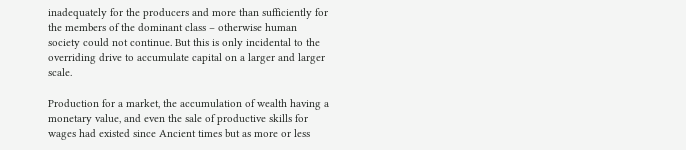inadequately for the producers and more than sufficiently for the members of the dominant class – otherwise human society could not continue. But this is only incidental to the overriding drive to accumulate capital on a larger and larger scale.

Production for a market, the accumulation of wealth having a monetary value, and even the sale of productive skills for wages had existed since Ancient times but as more or less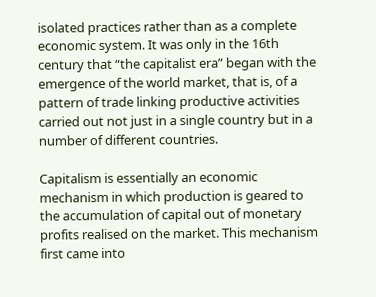isolated practices rather than as a complete economic system. It was only in the 16th century that “the capitalist era” began with the emergence of the world market, that is, of a pattern of trade linking productive activities carried out not just in a single country but in a number of different countries.

Capitalism is essentially an economic mechanism in which production is geared to the accumulation of capital out of monetary profits realised on the market. This mechanism first came into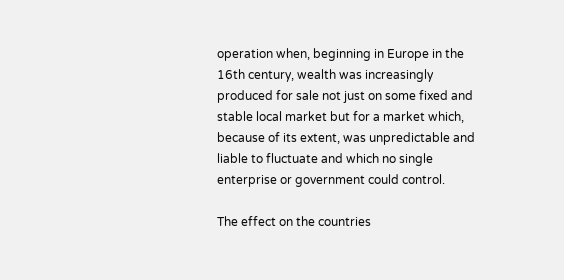operation when, beginning in Europe in the 16th century, wealth was increasingly produced for sale not just on some fixed and stable local market but for a market which, because of its extent, was unpredictable and liable to fluctuate and which no single enterprise or government could control.

The effect on the countries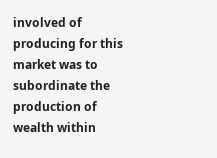involved of producing for this market was to subordinate the production of wealth within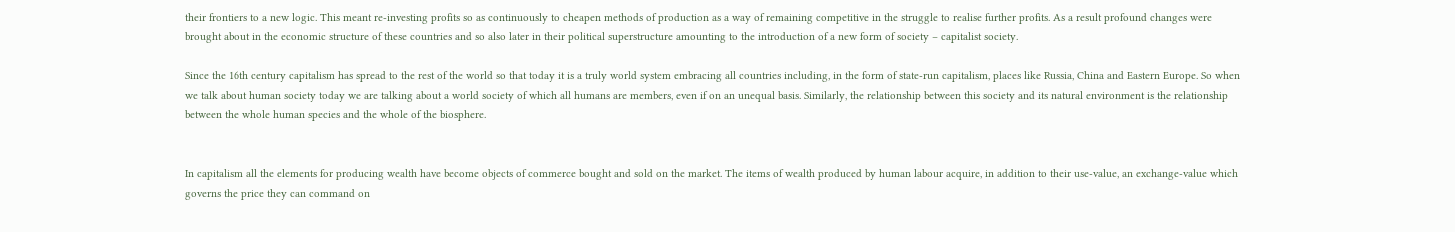their frontiers to a new logic. This meant re-investing profits so as continuously to cheapen methods of production as a way of remaining competitive in the struggle to realise further profits. As a result profound changes were brought about in the economic structure of these countries and so also later in their political superstructure amounting to the introduction of a new form of society – capitalist society.

Since the 16th century capitalism has spread to the rest of the world so that today it is a truly world system embracing all countries including, in the form of state-run capitalism, places like Russia, China and Eastern Europe. So when we talk about human society today we are talking about a world society of which all humans are members, even if on an unequal basis. Similarly, the relationship between this society and its natural environment is the relationship between the whole human species and the whole of the biosphere.


In capitalism all the elements for producing wealth have become objects of commerce bought and sold on the market. The items of wealth produced by human labour acquire, in addition to their use-value, an exchange-value which governs the price they can command on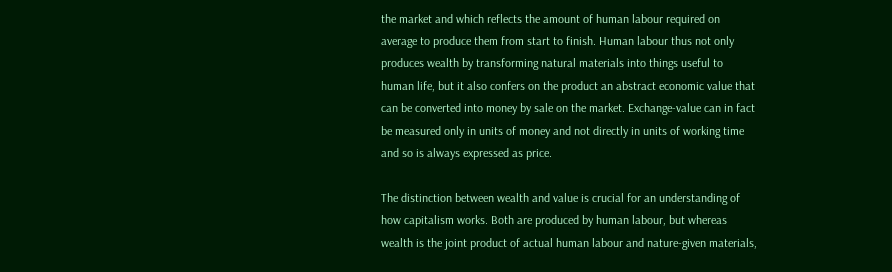the market and which reflects the amount of human labour required on average to produce them from start to finish. Human labour thus not only produces wealth by transforming natural materials into things useful to human life, but it also confers on the product an abstract economic value that can be converted into money by sale on the market. Exchange-value can in fact be measured only in units of money and not directly in units of working time and so is always expressed as price.

The distinction between wealth and value is crucial for an understanding of how capitalism works. Both are produced by human labour, but whereas wealth is the joint product of actual human labour and nature-given materials,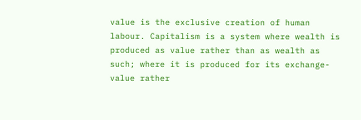value is the exclusive creation of human labour. Capitalism is a system where wealth is produced as value rather than as wealth as such; where it is produced for its exchange-value rather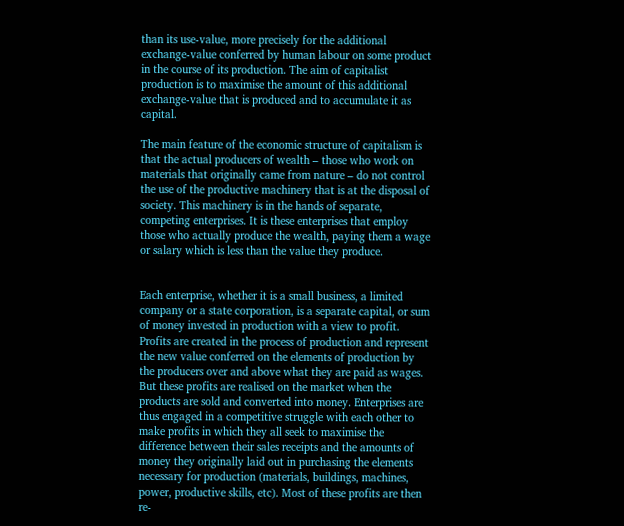than its use-value, more precisely for the additional exchange-value conferred by human labour on some product in the course of its production. The aim of capitalist production is to maximise the amount of this additional exchange-value that is produced and to accumulate it as capital.

The main feature of the economic structure of capitalism is that the actual producers of wealth – those who work on materials that originally came from nature – do not control the use of the productive machinery that is at the disposal of society. This machinery is in the hands of separate, competing enterprises. It is these enterprises that employ those who actually produce the wealth, paying them a wage or salary which is less than the value they produce.


Each enterprise, whether it is a small business, a limited company or a state corporation, is a separate capital, or sum of money invested in production with a view to profit. Profits are created in the process of production and represent the new value conferred on the elements of production by the producers over and above what they are paid as wages. But these profits are realised on the market when the products are sold and converted into money. Enterprises are thus engaged in a competitive struggle with each other to make profits in which they all seek to maximise the difference between their sales receipts and the amounts of money they originally laid out in purchasing the elements necessary for production (materials, buildings, machines, power, productive skills, etc). Most of these profits are then re-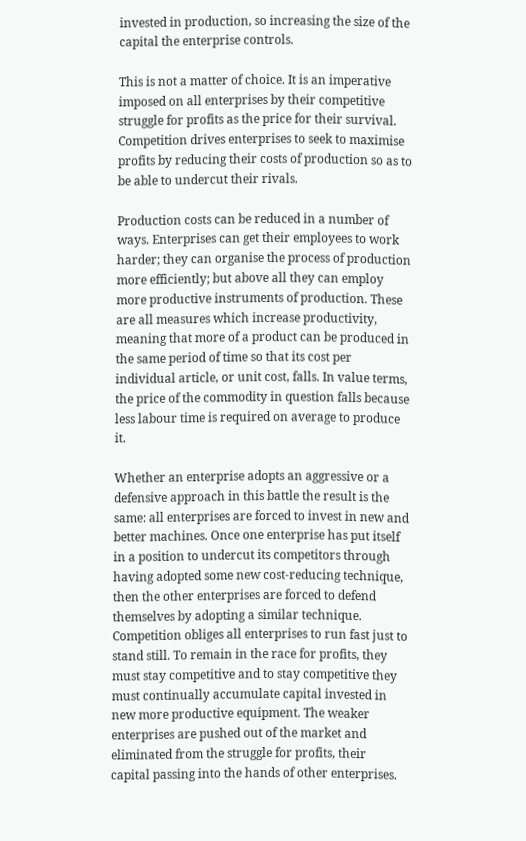invested in production, so increasing the size of the capital the enterprise controls.

This is not a matter of choice. It is an imperative imposed on all enterprises by their competitive struggle for profits as the price for their survival. Competition drives enterprises to seek to maximise profits by reducing their costs of production so as to be able to undercut their rivals.

Production costs can be reduced in a number of ways. Enterprises can get their employees to work harder; they can organise the process of production more efficiently; but above all they can employ more productive instruments of production. These are all measures which increase productivity, meaning that more of a product can be produced in the same period of time so that its cost per individual article, or unit cost, falls. In value terms, the price of the commodity in question falls because less labour time is required on average to produce it.

Whether an enterprise adopts an aggressive or a defensive approach in this battle the result is the same: all enterprises are forced to invest in new and better machines. Once one enterprise has put itself in a position to undercut its competitors through having adopted some new cost-reducing technique, then the other enterprises are forced to defend themselves by adopting a similar technique. Competition obliges all enterprises to run fast just to stand still. To remain in the race for profits, they must stay competitive and to stay competitive they must continually accumulate capital invested in new more productive equipment. The weaker enterprises are pushed out of the market and eliminated from the struggle for profits, their capital passing into the hands of other enterprises.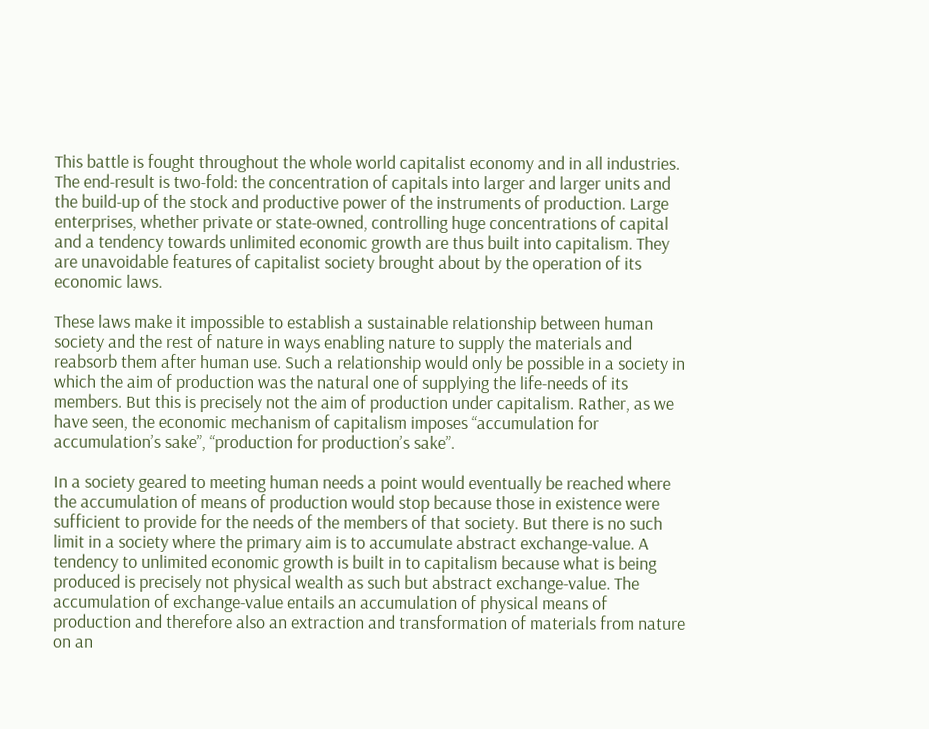This battle is fought throughout the whole world capitalist economy and in all industries. The end-result is two-fold: the concentration of capitals into larger and larger units and the build-up of the stock and productive power of the instruments of production. Large enterprises, whether private or state-owned, controlling huge concentrations of capital and a tendency towards unlimited economic growth are thus built into capitalism. They are unavoidable features of capitalist society brought about by the operation of its economic laws.

These laws make it impossible to establish a sustainable relationship between human society and the rest of nature in ways enabling nature to supply the materials and reabsorb them after human use. Such a relationship would only be possible in a society in which the aim of production was the natural one of supplying the life-needs of its members. But this is precisely not the aim of production under capitalism. Rather, as we have seen, the economic mechanism of capitalism imposes “accumulation for accumulation’s sake”, “production for production’s sake”.

In a society geared to meeting human needs a point would eventually be reached where the accumulation of means of production would stop because those in existence were sufficient to provide for the needs of the members of that society. But there is no such limit in a society where the primary aim is to accumulate abstract exchange-value. A tendency to unlimited economic growth is built in to capitalism because what is being produced is precisely not physical wealth as such but abstract exchange-value. The accumulation of exchange-value entails an accumulation of physical means of production and therefore also an extraction and transformation of materials from nature on an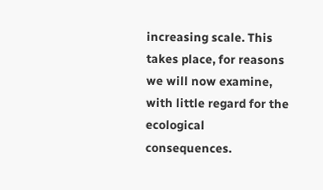increasing scale. This takes place, for reasons we will now examine, with little regard for the ecological consequences.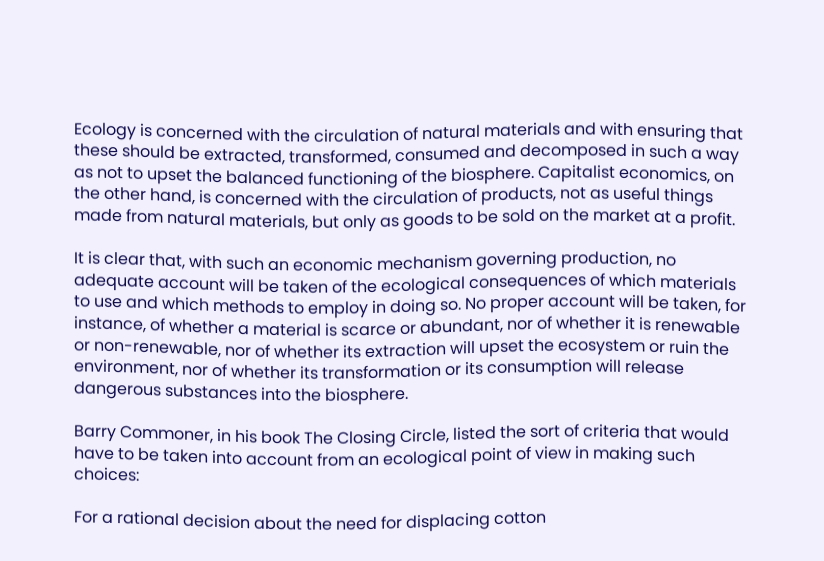Ecology is concerned with the circulation of natural materials and with ensuring that these should be extracted, transformed, consumed and decomposed in such a way as not to upset the balanced functioning of the biosphere. Capitalist economics, on the other hand, is concerned with the circulation of products, not as useful things made from natural materials, but only as goods to be sold on the market at a profit.

It is clear that, with such an economic mechanism governing production, no adequate account will be taken of the ecological consequences of which materials to use and which methods to employ in doing so. No proper account will be taken, for instance, of whether a material is scarce or abundant, nor of whether it is renewable or non-renewable, nor of whether its extraction will upset the ecosystem or ruin the environment, nor of whether its transformation or its consumption will release dangerous substances into the biosphere.

Barry Commoner, in his book The Closing Circle, listed the sort of criteria that would have to be taken into account from an ecological point of view in making such choices:

For a rational decision about the need for displacing cotton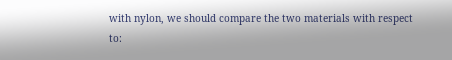with nylon, we should compare the two materials with respect to: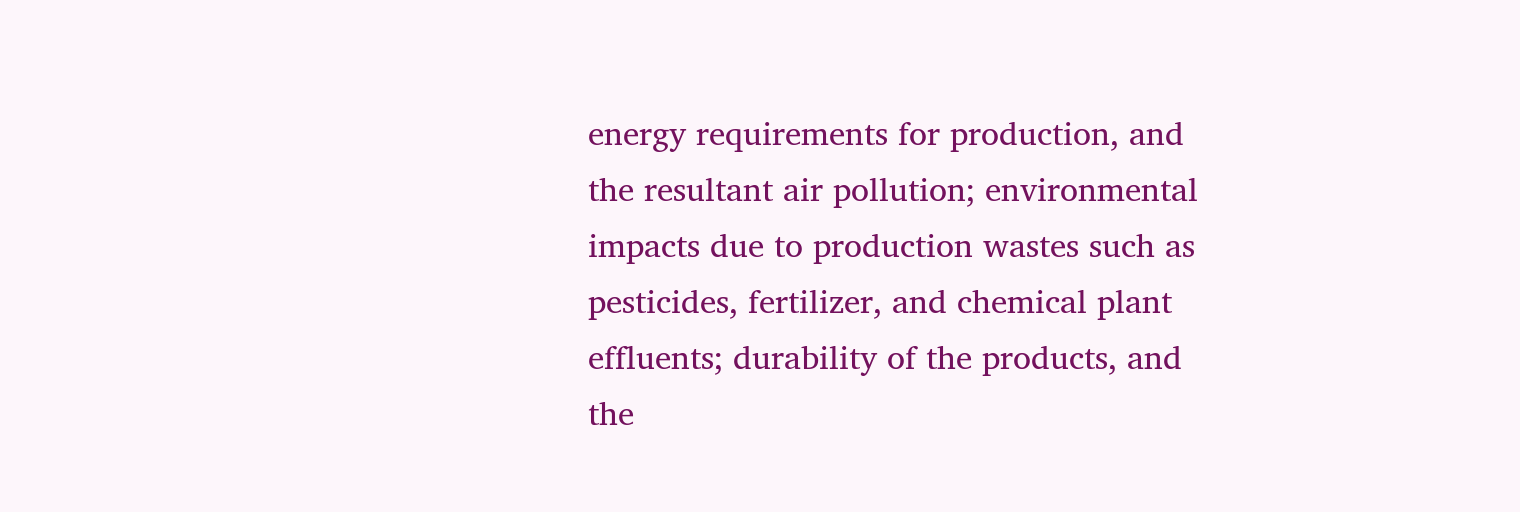energy requirements for production, and the resultant air pollution; environmental impacts due to production wastes such as pesticides, fertilizer, and chemical plant effluents; durability of the products, and the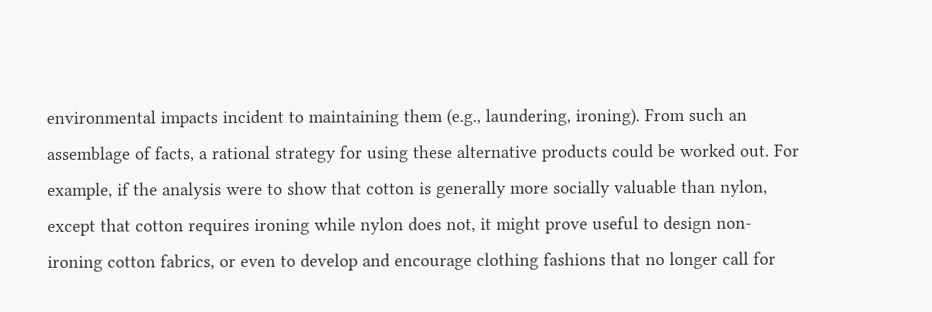environmental impacts incident to maintaining them (e.g., laundering, ironing). From such an assemblage of facts, a rational strategy for using these alternative products could be worked out. For example, if the analysis were to show that cotton is generally more socially valuable than nylon, except that cotton requires ironing while nylon does not, it might prove useful to design non-ironing cotton fabrics, or even to develop and encourage clothing fashions that no longer call for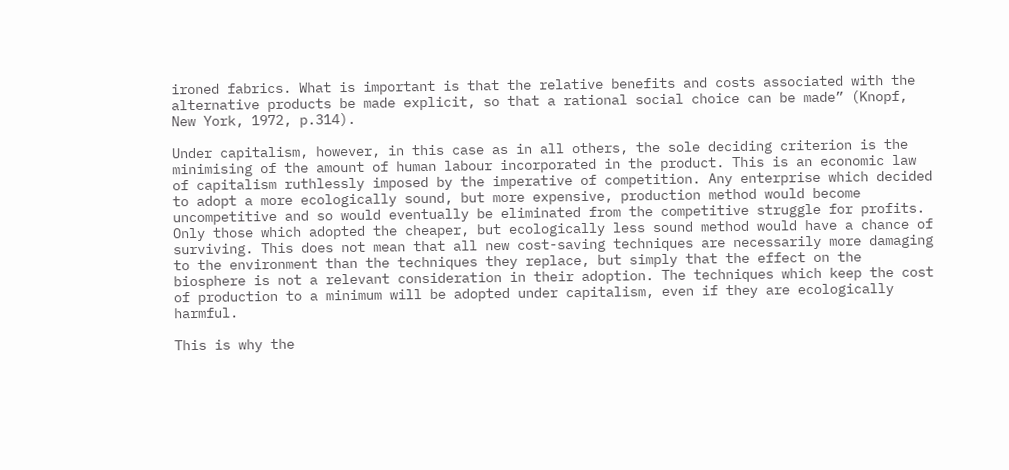ironed fabrics. What is important is that the relative benefits and costs associated with the alternative products be made explicit, so that a rational social choice can be made” (Knopf, New York, 1972, p.314).

Under capitalism, however, in this case as in all others, the sole deciding criterion is the minimising of the amount of human labour incorporated in the product. This is an economic law of capitalism ruthlessly imposed by the imperative of competition. Any enterprise which decided to adopt a more ecologically sound, but more expensive, production method would become uncompetitive and so would eventually be eliminated from the competitive struggle for profits. Only those which adopted the cheaper, but ecologically less sound method would have a chance of surviving. This does not mean that all new cost-saving techniques are necessarily more damaging to the environment than the techniques they replace, but simply that the effect on the biosphere is not a relevant consideration in their adoption. The techniques which keep the cost of production to a minimum will be adopted under capitalism, even if they are ecologically harmful.

This is why the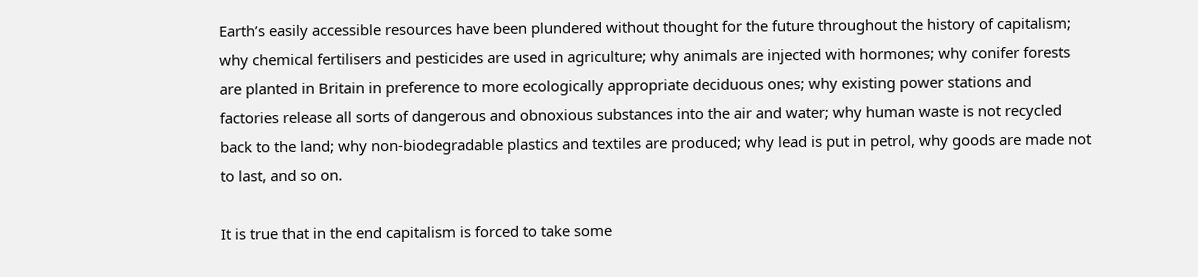Earth’s easily accessible resources have been plundered without thought for the future throughout the history of capitalism; why chemical fertilisers and pesticides are used in agriculture; why animals are injected with hormones; why conifer forests are planted in Britain in preference to more ecologically appropriate deciduous ones; why existing power stations and factories release all sorts of dangerous and obnoxious substances into the air and water; why human waste is not recycled back to the land; why non-biodegradable plastics and textiles are produced; why lead is put in petrol, why goods are made not to last, and so on.

It is true that in the end capitalism is forced to take some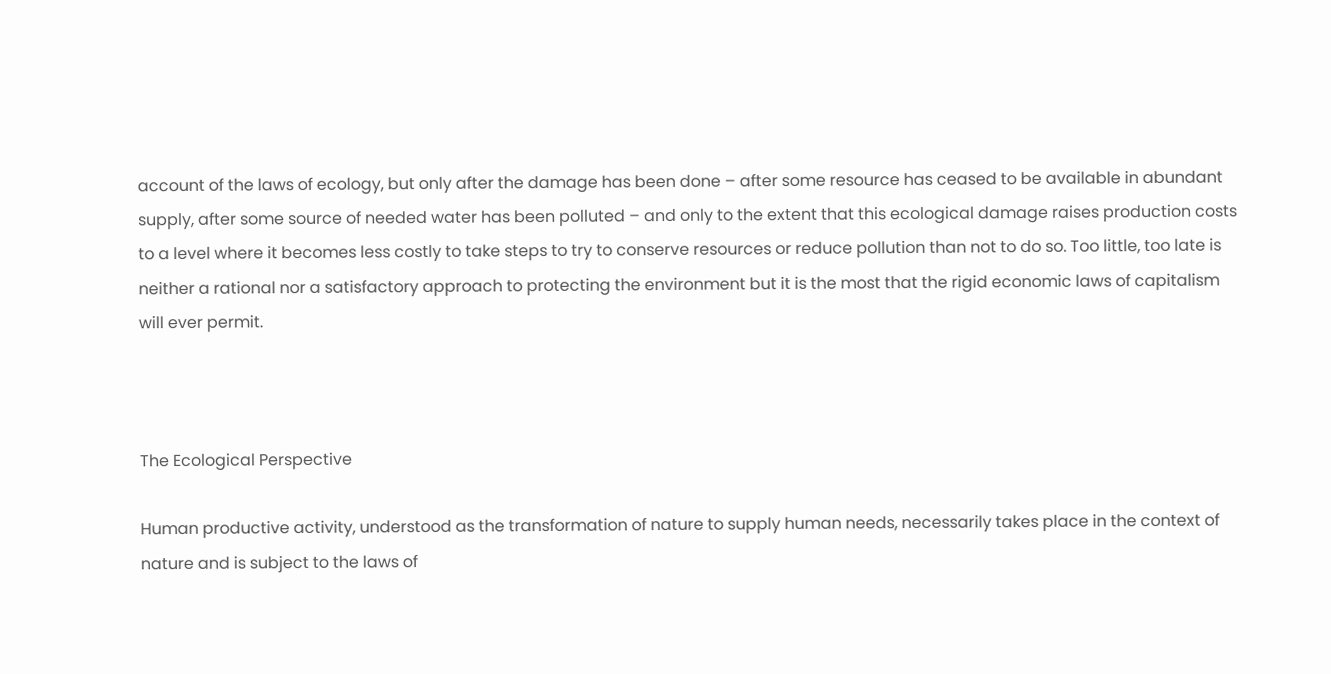account of the laws of ecology, but only after the damage has been done – after some resource has ceased to be available in abundant supply, after some source of needed water has been polluted – and only to the extent that this ecological damage raises production costs to a level where it becomes less costly to take steps to try to conserve resources or reduce pollution than not to do so. Too little, too late is neither a rational nor a satisfactory approach to protecting the environment but it is the most that the rigid economic laws of capitalism will ever permit.



The Ecological Perspective

Human productive activity, understood as the transformation of nature to supply human needs, necessarily takes place in the context of nature and is subject to the laws of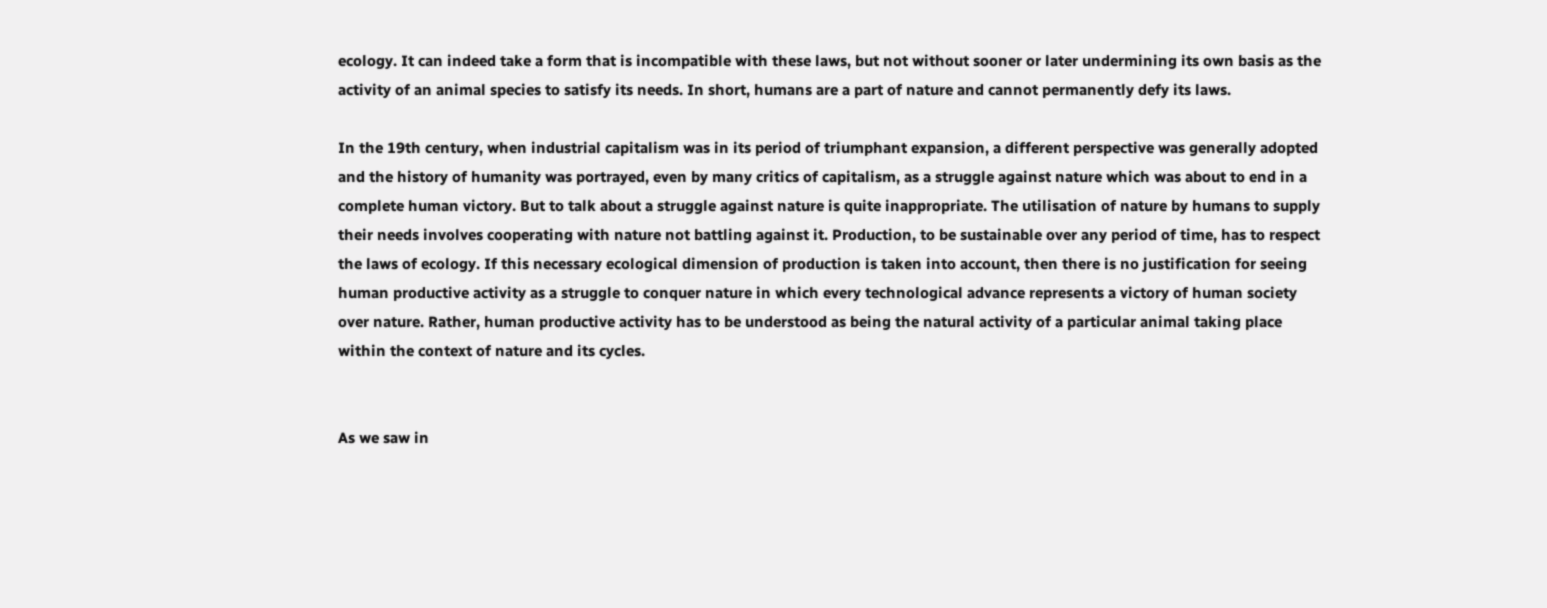ecology. It can indeed take a form that is incompatible with these laws, but not without sooner or later undermining its own basis as the activity of an animal species to satisfy its needs. In short, humans are a part of nature and cannot permanently defy its laws.

In the 19th century, when industrial capitalism was in its period of triumphant expansion, a different perspective was generally adopted and the history of humanity was portrayed, even by many critics of capitalism, as a struggle against nature which was about to end in a complete human victory. But to talk about a struggle against nature is quite inappropriate. The utilisation of nature by humans to supply their needs involves cooperating with nature not battling against it. Production, to be sustainable over any period of time, has to respect the laws of ecology. If this necessary ecological dimension of production is taken into account, then there is no justification for seeing human productive activity as a struggle to conquer nature in which every technological advance represents a victory of human society over nature. Rather, human productive activity has to be understood as being the natural activity of a particular animal taking place within the context of nature and its cycles.


As we saw in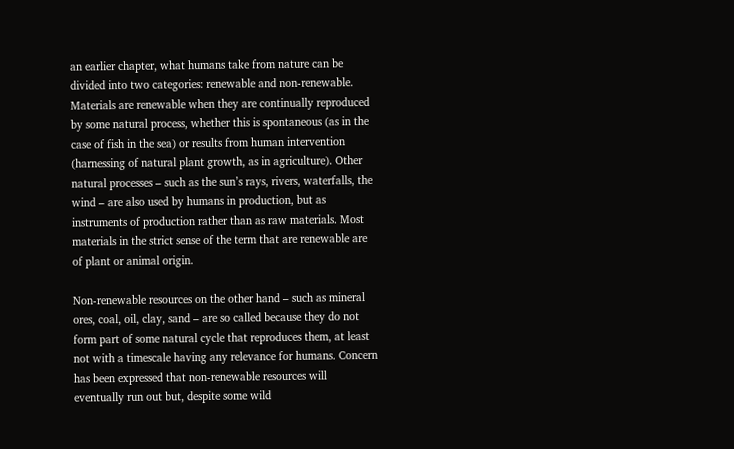an earlier chapter, what humans take from nature can be divided into two categories: renewable and non-renewable. Materials are renewable when they are continually reproduced by some natural process, whether this is spontaneous (as in the case of fish in the sea) or results from human intervention (harnessing of natural plant growth, as in agriculture). Other natural processes – such as the sun’s rays, rivers, waterfalls, the wind – are also used by humans in production, but as instruments of production rather than as raw materials. Most materials in the strict sense of the term that are renewable are of plant or animal origin.

Non-renewable resources on the other hand – such as mineral ores, coal, oil, clay, sand – are so called because they do not form part of some natural cycle that reproduces them, at least not with a timescale having any relevance for humans. Concern has been expressed that non-renewable resources will eventually run out but, despite some wild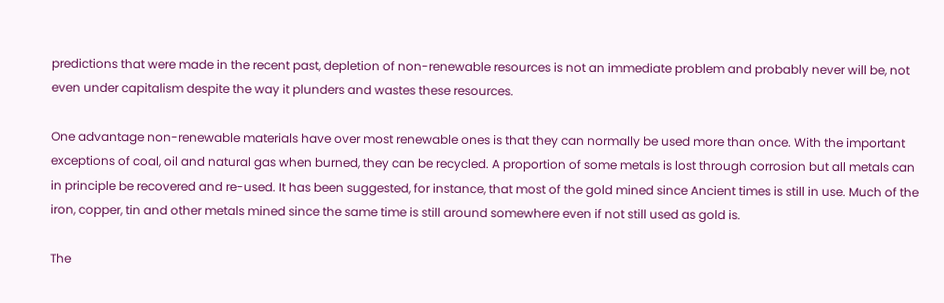predictions that were made in the recent past, depletion of non-renewable resources is not an immediate problem and probably never will be, not even under capitalism despite the way it plunders and wastes these resources.

One advantage non-renewable materials have over most renewable ones is that they can normally be used more than once. With the important exceptions of coal, oil and natural gas when burned, they can be recycled. A proportion of some metals is lost through corrosion but all metals can in principle be recovered and re-used. It has been suggested, for instance, that most of the gold mined since Ancient times is still in use. Much of the iron, copper, tin and other metals mined since the same time is still around somewhere even if not still used as gold is.

The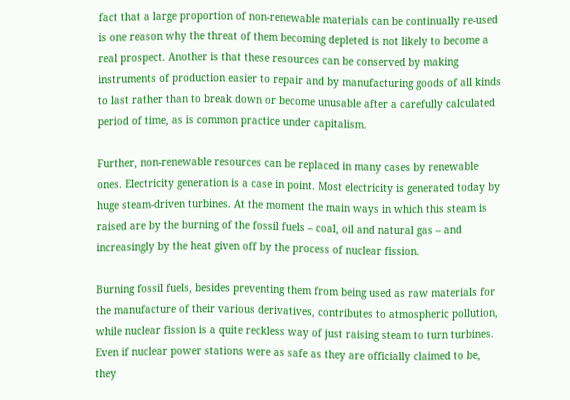fact that a large proportion of non-renewable materials can be continually re-used is one reason why the threat of them becoming depleted is not likely to become a real prospect. Another is that these resources can be conserved by making instruments of production easier to repair and by manufacturing goods of all kinds to last rather than to break down or become unusable after a carefully calculated period of time, as is common practice under capitalism.

Further, non-renewable resources can be replaced in many cases by renewable ones. Electricity generation is a case in point. Most electricity is generated today by huge steam-driven turbines. At the moment the main ways in which this steam is raised are by the burning of the fossil fuels – coal, oil and natural gas – and increasingly by the heat given off by the process of nuclear fission.

Burning fossil fuels, besides preventing them from being used as raw materials for the manufacture of their various derivatives, contributes to atmospheric pollution, while nuclear fission is a quite reckless way of just raising steam to turn turbines. Even if nuclear power stations were as safe as they are officially claimed to be, they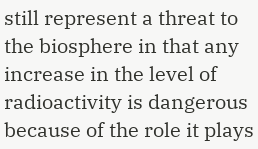still represent a threat to the biosphere in that any increase in the level of radioactivity is dangerous because of the role it plays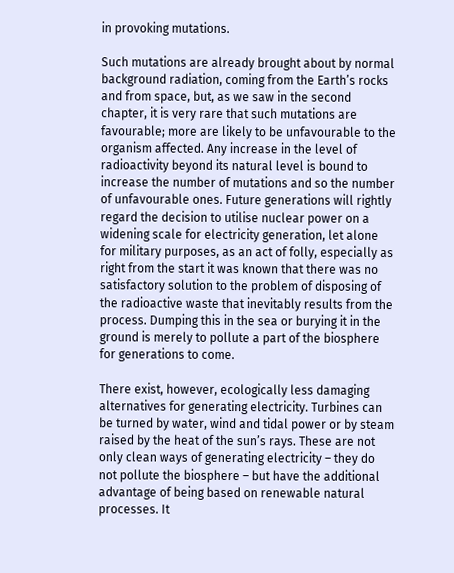in provoking mutations.

Such mutations are already brought about by normal background radiation, coming from the Earth’s rocks and from space, but, as we saw in the second chapter, it is very rare that such mutations are favourable; more are likely to be unfavourable to the organism affected. Any increase in the level of radioactivity beyond its natural level is bound to increase the number of mutations and so the number of unfavourable ones. Future generations will rightly regard the decision to utilise nuclear power on a widening scale for electricity generation, let alone for military purposes, as an act of folly, especially as right from the start it was known that there was no satisfactory solution to the problem of disposing of the radioactive waste that inevitably results from the process. Dumping this in the sea or burying it in the ground is merely to pollute a part of the biosphere for generations to come.

There exist, however, ecologically less damaging alternatives for generating electricity. Turbines can be turned by water, wind and tidal power or by steam raised by the heat of the sun’s rays. These are not only clean ways of generating electricity – they do not pollute the biosphere – but have the additional advantage of being based on renewable natural processes. It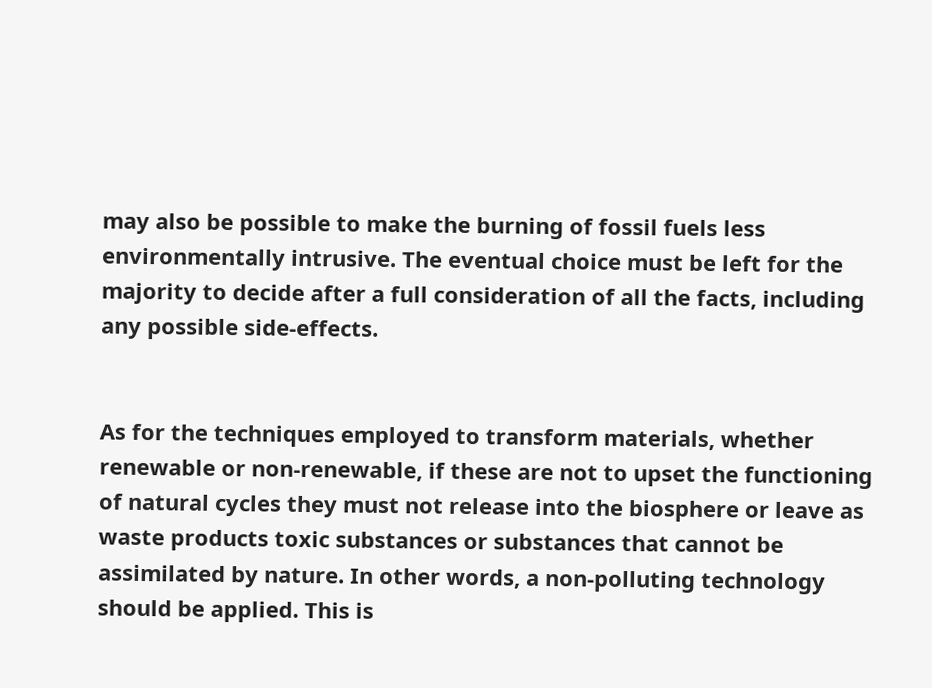may also be possible to make the burning of fossil fuels less environmentally intrusive. The eventual choice must be left for the majority to decide after a full consideration of all the facts, including any possible side-effects.


As for the techniques employed to transform materials, whether renewable or non-renewable, if these are not to upset the functioning of natural cycles they must not release into the biosphere or leave as waste products toxic substances or substances that cannot be assimilated by nature. In other words, a non-polluting technology should be applied. This is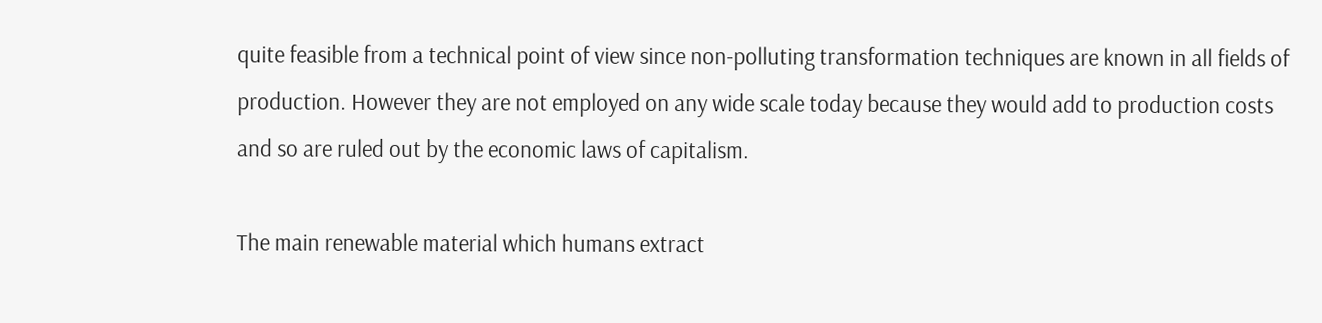quite feasible from a technical point of view since non-polluting transformation techniques are known in all fields of production. However they are not employed on any wide scale today because they would add to production costs and so are ruled out by the economic laws of capitalism.

The main renewable material which humans extract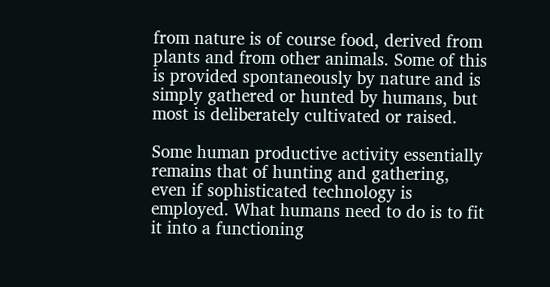from nature is of course food, derived from plants and from other animals. Some of this is provided spontaneously by nature and is simply gathered or hunted by humans, but most is deliberately cultivated or raised.

Some human productive activity essentially remains that of hunting and gathering, even if sophisticated technology is employed. What humans need to do is to fit it into a functioning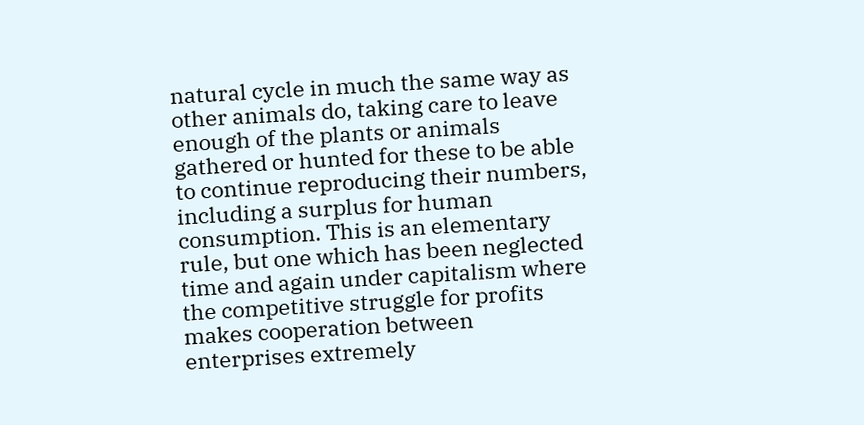natural cycle in much the same way as other animals do, taking care to leave enough of the plants or animals gathered or hunted for these to be able to continue reproducing their numbers, including a surplus for human consumption. This is an elementary rule, but one which has been neglected time and again under capitalism where the competitive struggle for profits makes cooperation between enterprises extremely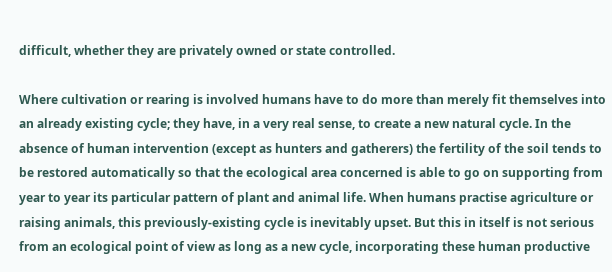difficult, whether they are privately owned or state controlled.

Where cultivation or rearing is involved humans have to do more than merely fit themselves into an already existing cycle; they have, in a very real sense, to create a new natural cycle. In the absence of human intervention (except as hunters and gatherers) the fertility of the soil tends to be restored automatically so that the ecological area concerned is able to go on supporting from year to year its particular pattern of plant and animal life. When humans practise agriculture or raising animals, this previously-existing cycle is inevitably upset. But this in itself is not serious from an ecological point of view as long as a new cycle, incorporating these human productive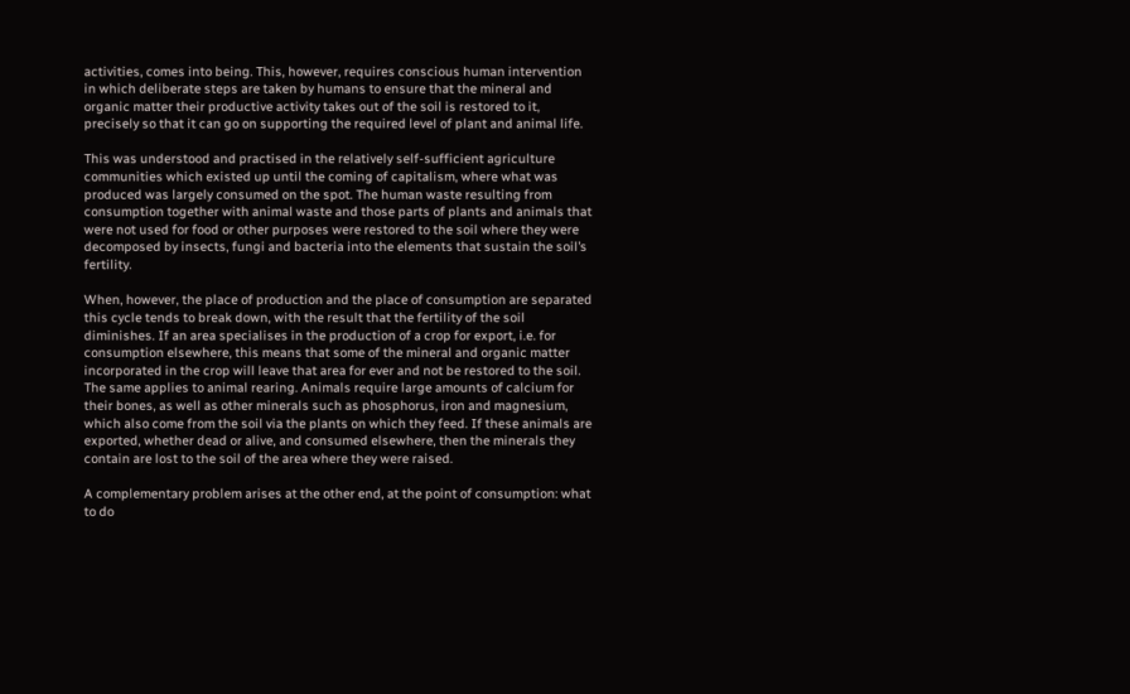activities, comes into being. This, however, requires conscious human intervention in which deliberate steps are taken by humans to ensure that the mineral and organic matter their productive activity takes out of the soil is restored to it, precisely so that it can go on supporting the required level of plant and animal life.

This was understood and practised in the relatively self-sufficient agriculture communities which existed up until the coming of capitalism, where what was produced was largely consumed on the spot. The human waste resulting from consumption together with animal waste and those parts of plants and animals that were not used for food or other purposes were restored to the soil where they were decomposed by insects, fungi and bacteria into the elements that sustain the soil’s fertility.

When, however, the place of production and the place of consumption are separated this cycle tends to break down, with the result that the fertility of the soil diminishes. If an area specialises in the production of a crop for export, i.e. for consumption elsewhere, this means that some of the mineral and organic matter incorporated in the crop will leave that area for ever and not be restored to the soil. The same applies to animal rearing. Animals require large amounts of calcium for their bones, as well as other minerals such as phosphorus, iron and magnesium, which also come from the soil via the plants on which they feed. If these animals are exported, whether dead or alive, and consumed elsewhere, then the minerals they contain are lost to the soil of the area where they were raised.

A complementary problem arises at the other end, at the point of consumption: what to do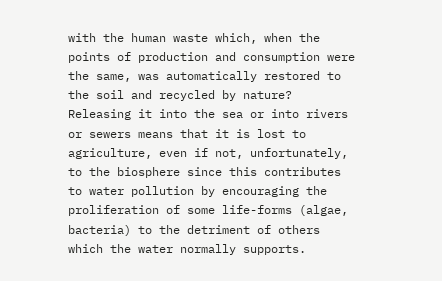with the human waste which, when the points of production and consumption were the same, was automatically restored to the soil and recycled by nature? Releasing it into the sea or into rivers or sewers means that it is lost to agriculture, even if not, unfortunately, to the biosphere since this contributes to water pollution by encouraging the proliferation of some life-forms (algae, bacteria) to the detriment of others which the water normally supports.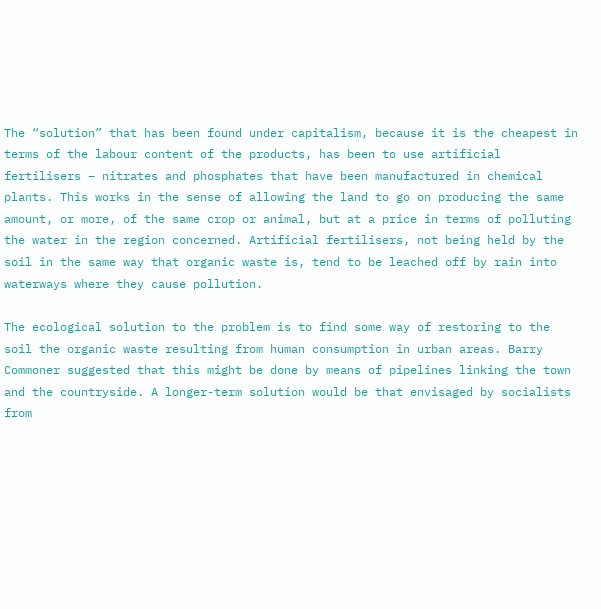The “solution” that has been found under capitalism, because it is the cheapest in terms of the labour content of the products, has been to use artificial fertilisers – nitrates and phosphates that have been manufactured in chemical plants. This works in the sense of allowing the land to go on producing the same amount, or more, of the same crop or animal, but at a price in terms of polluting the water in the region concerned. Artificial fertilisers, not being held by the soil in the same way that organic waste is, tend to be leached off by rain into waterways where they cause pollution.

The ecological solution to the problem is to find some way of restoring to the soil the organic waste resulting from human consumption in urban areas. Barry Commoner suggested that this might be done by means of pipelines linking the town and the countryside. A longer-term solution would be that envisaged by socialists from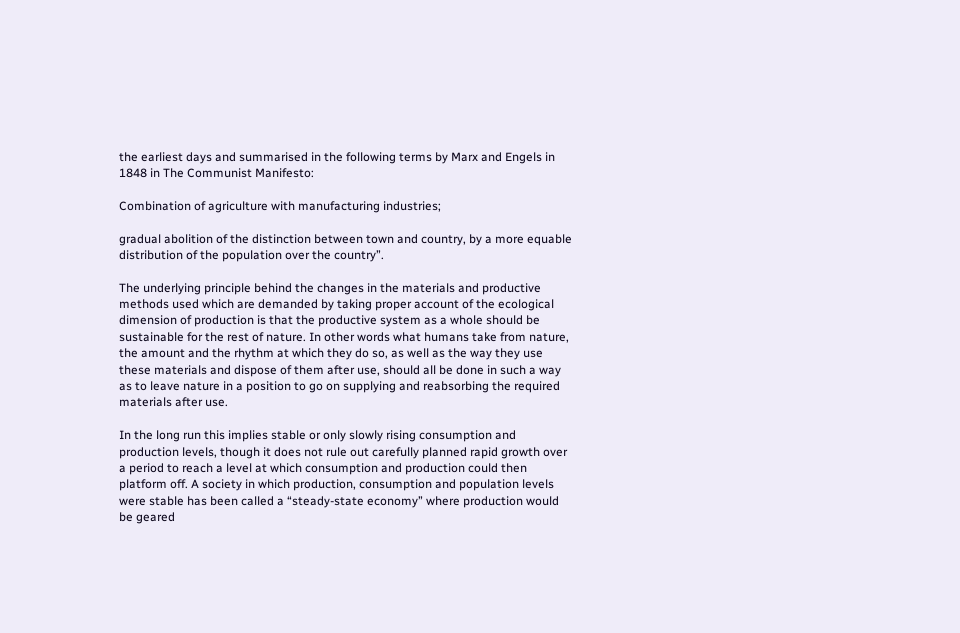the earliest days and summarised in the following terms by Marx and Engels in 1848 in The Communist Manifesto:

Combination of agriculture with manufacturing industries;

gradual abolition of the distinction between town and country, by a more equable distribution of the population over the country”.

The underlying principle behind the changes in the materials and productive methods used which are demanded by taking proper account of the ecological dimension of production is that the productive system as a whole should be sustainable for the rest of nature. In other words what humans take from nature, the amount and the rhythm at which they do so, as well as the way they use these materials and dispose of them after use, should all be done in such a way as to leave nature in a position to go on supplying and reabsorbing the required materials after use.

In the long run this implies stable or only slowly rising consumption and production levels, though it does not rule out carefully planned rapid growth over a period to reach a level at which consumption and production could then platform off. A society in which production, consumption and population levels were stable has been called a “steady-state economy” where production would be geared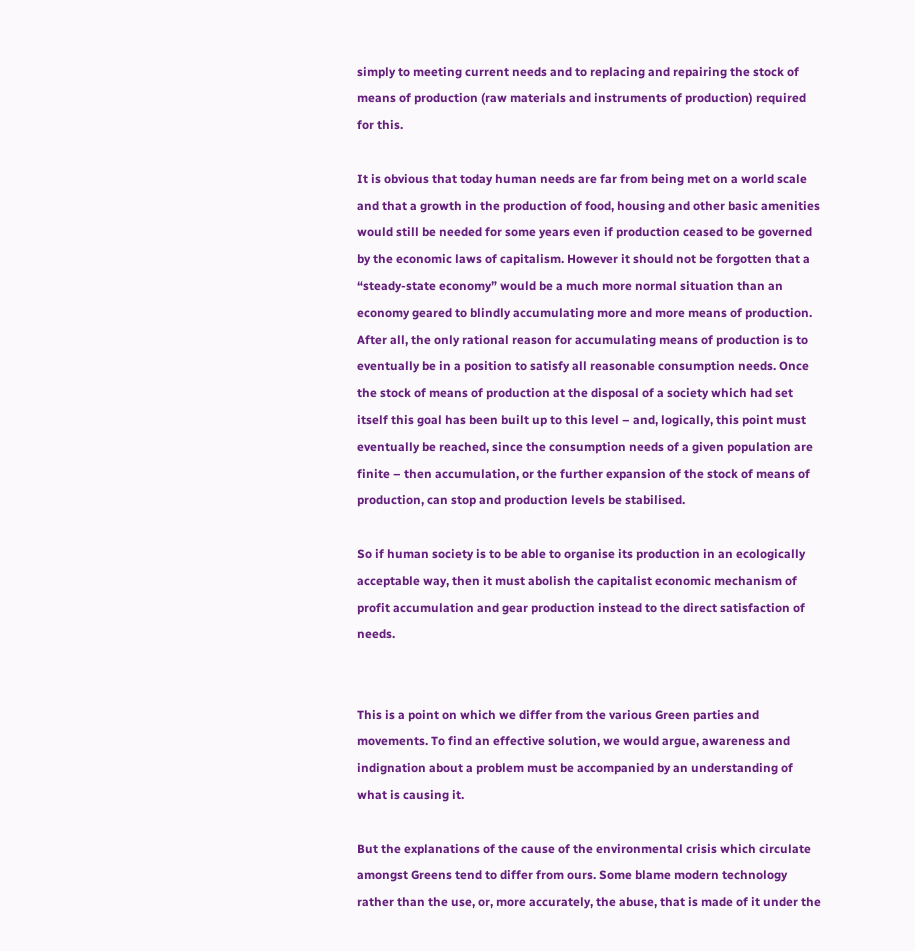simply to meeting current needs and to replacing and repairing the stock of means of production (raw materials and instruments of production) required for this.

It is obvious that today human needs are far from being met on a world scale and that a growth in the production of food, housing and other basic amenities would still be needed for some years even if production ceased to be governed by the economic laws of capitalism. However it should not be forgotten that a “steady-state economy” would be a much more normal situation than an economy geared to blindly accumulating more and more means of production. After all, the only rational reason for accumulating means of production is to eventually be in a position to satisfy all reasonable consumption needs. Once the stock of means of production at the disposal of a society which had set itself this goal has been built up to this level – and, logically, this point must eventually be reached, since the consumption needs of a given population are finite – then accumulation, or the further expansion of the stock of means of production, can stop and production levels be stabilised.

So if human society is to be able to organise its production in an ecologically acceptable way, then it must abolish the capitalist economic mechanism of profit accumulation and gear production instead to the direct satisfaction of needs.


This is a point on which we differ from the various Green parties and movements. To find an effective solution, we would argue, awareness and indignation about a problem must be accompanied by an understanding of what is causing it.

But the explanations of the cause of the environmental crisis which circulate amongst Greens tend to differ from ours. Some blame modern technology rather than the use, or, more accurately, the abuse, that is made of it under the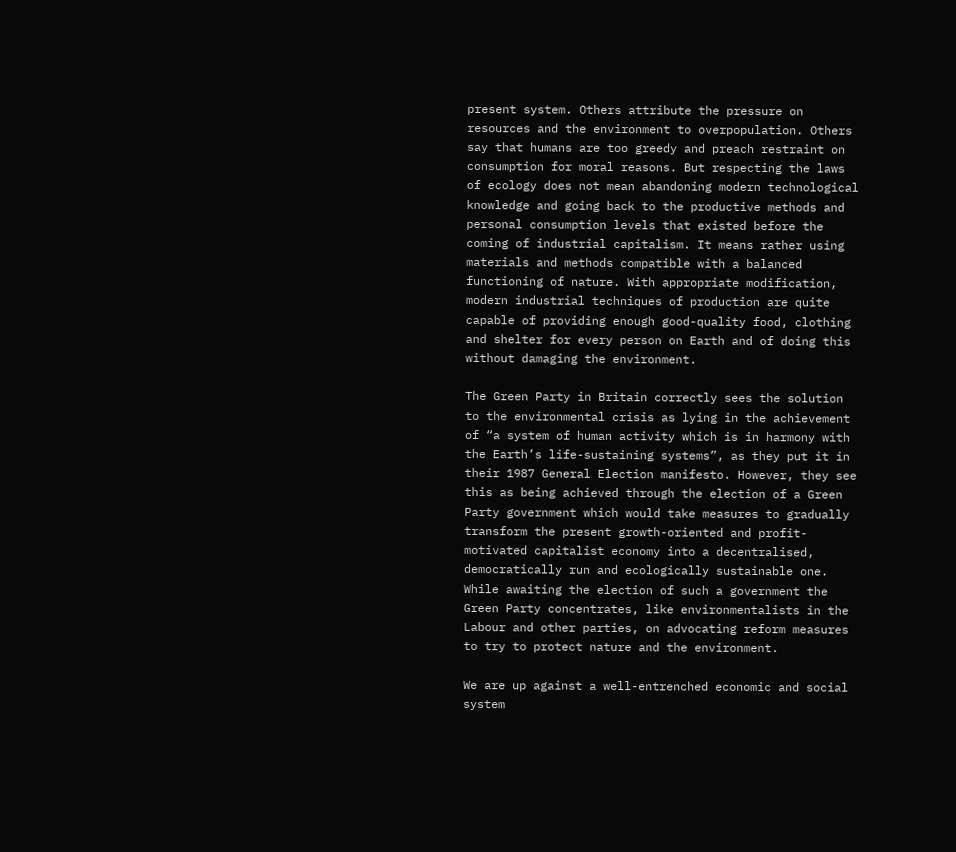present system. Others attribute the pressure on resources and the environment to overpopulation. Others say that humans are too greedy and preach restraint on consumption for moral reasons. But respecting the laws of ecology does not mean abandoning modern technological knowledge and going back to the productive methods and personal consumption levels that existed before the coming of industrial capitalism. It means rather using materials and methods compatible with a balanced functioning of nature. With appropriate modification, modern industrial techniques of production are quite capable of providing enough good-quality food, clothing and shelter for every person on Earth and of doing this without damaging the environment.

The Green Party in Britain correctly sees the solution to the environmental crisis as lying in the achievement of “a system of human activity which is in harmony with the Earth’s life-sustaining systems”, as they put it in their 1987 General Election manifesto. However, they see this as being achieved through the election of a Green Party government which would take measures to gradually transform the present growth-oriented and profit-motivated capitalist economy into a decentralised, democratically run and ecologically sustainable one. While awaiting the election of such a government the Green Party concentrates, like environmentalists in the Labour and other parties, on advocating reform measures to try to protect nature and the environment.

We are up against a well-entrenched economic and social system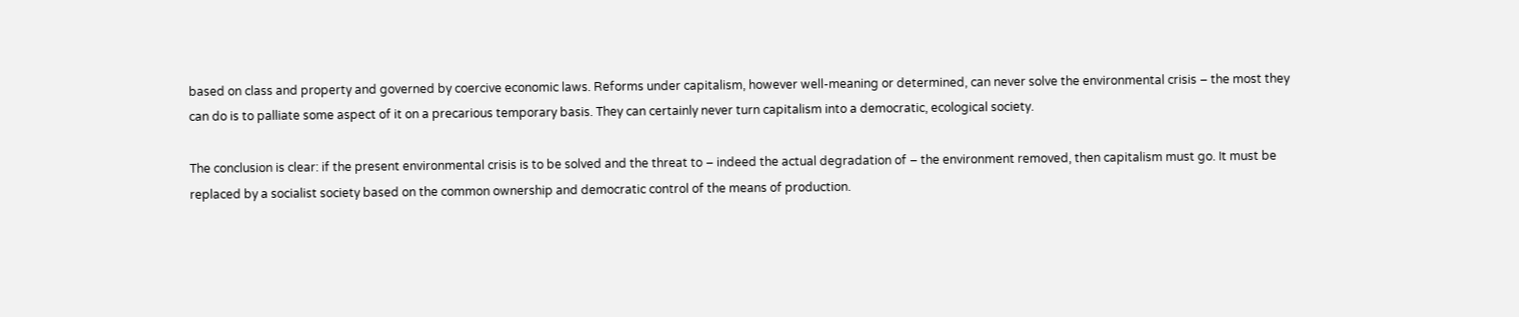based on class and property and governed by coercive economic laws. Reforms under capitalism, however well-meaning or determined, can never solve the environmental crisis – the most they can do is to palliate some aspect of it on a precarious temporary basis. They can certainly never turn capitalism into a democratic, ecological society.

The conclusion is clear: if the present environmental crisis is to be solved and the threat to – indeed the actual degradation of – the environment removed, then capitalism must go. It must be replaced by a socialist society based on the common ownership and democratic control of the means of production.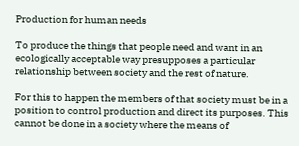Production for human needs

To produce the things that people need and want in an ecologically acceptable way presupposes a particular relationship between society and the rest of nature.

For this to happen the members of that society must be in a position to control production and direct its purposes. This cannot be done in a society where the means of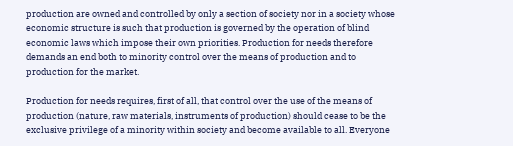production are owned and controlled by only a section of society nor in a society whose economic structure is such that production is governed by the operation of blind economic laws which impose their own priorities. Production for needs therefore demands an end both to minority control over the means of production and to production for the market.

Production for needs requires, first of all, that control over the use of the means of production (nature, raw materials, instruments of production) should cease to be the exclusive privilege of a minority within society and become available to all. Everyone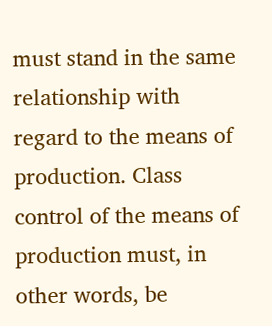must stand in the same relationship with regard to the means of production. Class control of the means of production must, in other words, be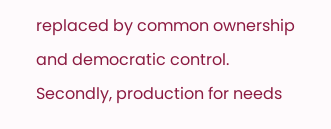replaced by common ownership and democratic control. Secondly, production for needs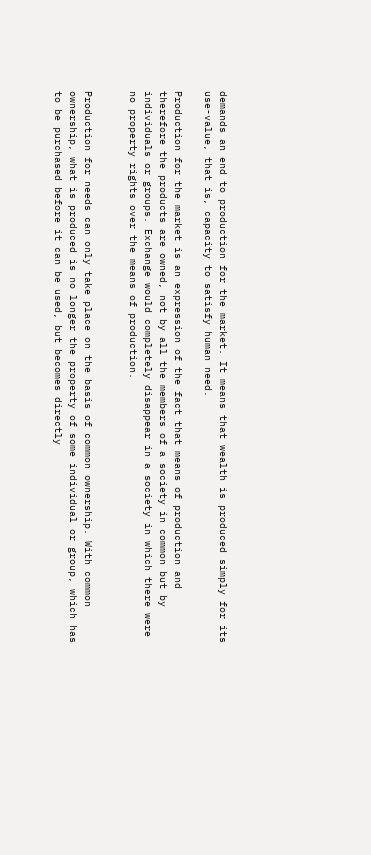demands an end to production for the market. It means that wealth is produced simply for its use-value, that is, capacity to satisfy human need.

Production for the market is an expression of the fact that means of production and therefore the products are owned, not by all the members of a society in common but by individuals or groups. Exchange would completely disappear in a society in which there were no property rights over the means of production.


Production for needs can only take place on the basis of common ownership. With common ownership, what is produced is no longer the property of some individual or group, which has to be purchased before it can be used, but becomes directly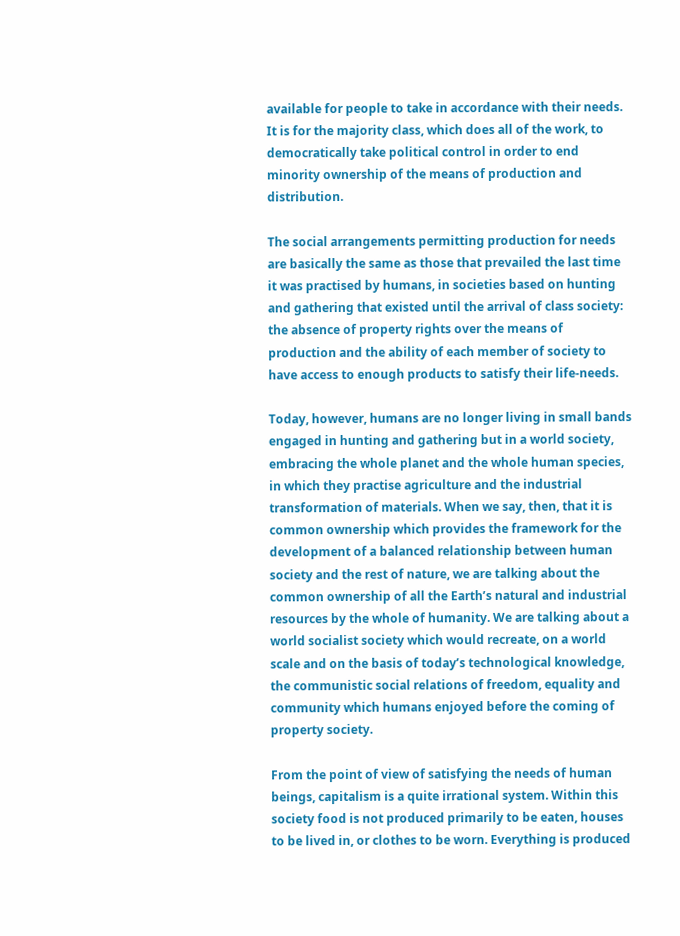available for people to take in accordance with their needs. It is for the majority class, which does all of the work, to democratically take political control in order to end minority ownership of the means of production and distribution.

The social arrangements permitting production for needs are basically the same as those that prevailed the last time it was practised by humans, in societies based on hunting and gathering that existed until the arrival of class society: the absence of property rights over the means of production and the ability of each member of society to have access to enough products to satisfy their life-needs.

Today, however, humans are no longer living in small bands engaged in hunting and gathering but in a world society, embracing the whole planet and the whole human species, in which they practise agriculture and the industrial transformation of materials. When we say, then, that it is common ownership which provides the framework for the development of a balanced relationship between human society and the rest of nature, we are talking about the common ownership of all the Earth’s natural and industrial resources by the whole of humanity. We are talking about a world socialist society which would recreate, on a world scale and on the basis of today’s technological knowledge, the communistic social relations of freedom, equality and community which humans enjoyed before the coming of property society.

From the point of view of satisfying the needs of human beings, capitalism is a quite irrational system. Within this society food is not produced primarily to be eaten, houses to be lived in, or clothes to be worn. Everything is produced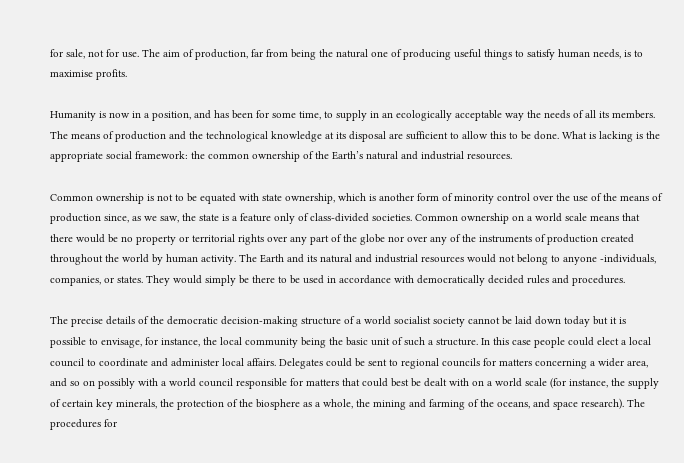for sale, not for use. The aim of production, far from being the natural one of producing useful things to satisfy human needs, is to maximise profits.

Humanity is now in a position, and has been for some time, to supply in an ecologically acceptable way the needs of all its members. The means of production and the technological knowledge at its disposal are sufficient to allow this to be done. What is lacking is the appropriate social framework: the common ownership of the Earth’s natural and industrial resources.

Common ownership is not to be equated with state ownership, which is another form of minority control over the use of the means of production since, as we saw, the state is a feature only of class-divided societies. Common ownership on a world scale means that there would be no property or territorial rights over any part of the globe nor over any of the instruments of production created throughout the world by human activity. The Earth and its natural and industrial resources would not belong to anyone -individuals, companies, or states. They would simply be there to be used in accordance with democratically decided rules and procedures.

The precise details of the democratic decision-making structure of a world socialist society cannot be laid down today but it is possible to envisage, for instance, the local community being the basic unit of such a structure. In this case people could elect a local council to coordinate and administer local affairs. Delegates could be sent to regional councils for matters concerning a wider area, and so on possibly with a world council responsible for matters that could best be dealt with on a world scale (for instance, the supply of certain key minerals, the protection of the biosphere as a whole, the mining and farming of the oceans, and space research). The procedures for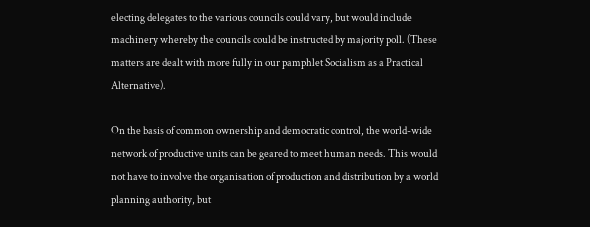electing delegates to the various councils could vary, but would include machinery whereby the councils could be instructed by majority poll. (These matters are dealt with more fully in our pamphlet Socialism as a Practical Alternative).

On the basis of common ownership and democratic control, the world-wide network of productive units can be geared to meet human needs. This would not have to involve the organisation of production and distribution by a world planning authority, but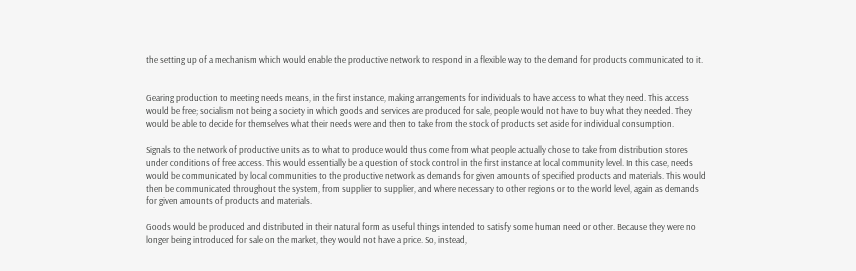the setting up of a mechanism which would enable the productive network to respond in a flexible way to the demand for products communicated to it.


Gearing production to meeting needs means, in the first instance, making arrangements for individuals to have access to what they need. This access would be free; socialism not being a society in which goods and services are produced for sale, people would not have to buy what they needed. They would be able to decide for themselves what their needs were and then to take from the stock of products set aside for individual consumption.

Signals to the network of productive units as to what to produce would thus come from what people actually chose to take from distribution stores under conditions of free access. This would essentially be a question of stock control in the first instance at local community level. In this case, needs would be communicated by local communities to the productive network as demands for given amounts of specified products and materials. This would then be communicated throughout the system, from supplier to supplier, and where necessary to other regions or to the world level, again as demands for given amounts of products and materials.

Goods would be produced and distributed in their natural form as useful things intended to satisfy some human need or other. Because they were no longer being introduced for sale on the market, they would not have a price. So, instead,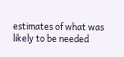estimates of what was likely to be needed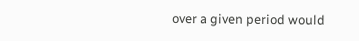over a given period would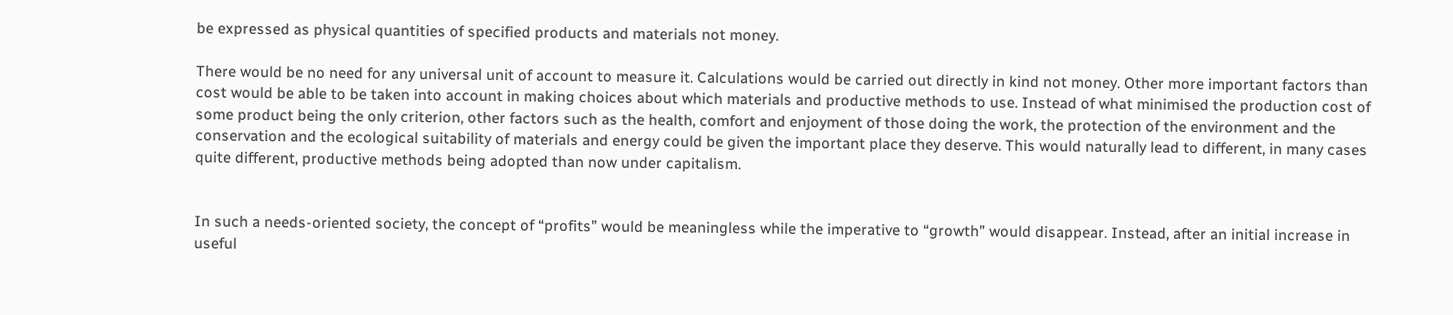be expressed as physical quantities of specified products and materials not money.

There would be no need for any universal unit of account to measure it. Calculations would be carried out directly in kind not money. Other more important factors than cost would be able to be taken into account in making choices about which materials and productive methods to use. Instead of what minimised the production cost of some product being the only criterion, other factors such as the health, comfort and enjoyment of those doing the work, the protection of the environment and the conservation and the ecological suitability of materials and energy could be given the important place they deserve. This would naturally lead to different, in many cases quite different, productive methods being adopted than now under capitalism.


In such a needs-oriented society, the concept of “profits” would be meaningless while the imperative to “growth” would disappear. Instead, after an initial increase in useful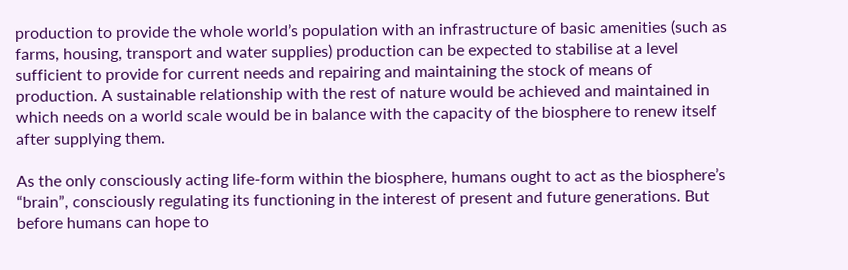production to provide the whole world’s population with an infrastructure of basic amenities (such as farms, housing, transport and water supplies) production can be expected to stabilise at a level sufficient to provide for current needs and repairing and maintaining the stock of means of production. A sustainable relationship with the rest of nature would be achieved and maintained in which needs on a world scale would be in balance with the capacity of the biosphere to renew itself after supplying them.

As the only consciously acting life-form within the biosphere, humans ought to act as the biosphere’s “brain”, consciously regulating its functioning in the interest of present and future generations. But before humans can hope to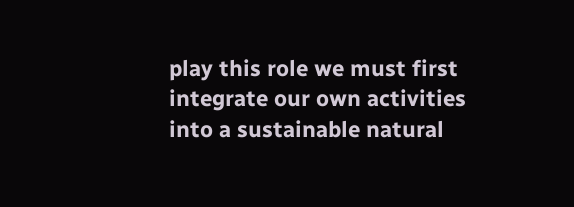play this role we must first integrate our own activities into a sustainable natural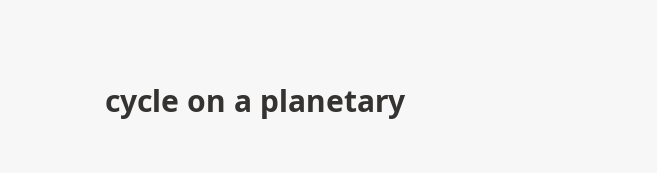cycle on a planetary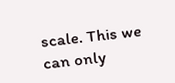scale. This we can only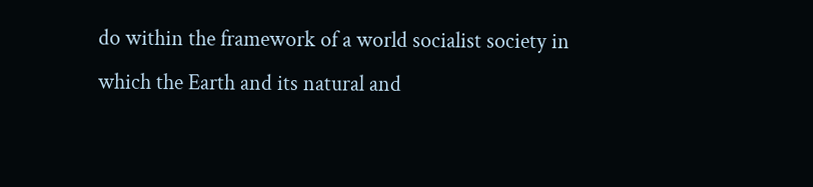do within the framework of a world socialist society in which the Earth and its natural and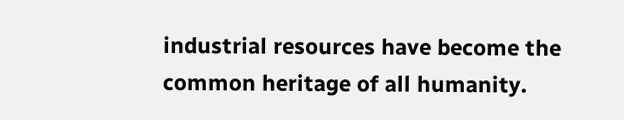industrial resources have become the common heritage of all humanity.